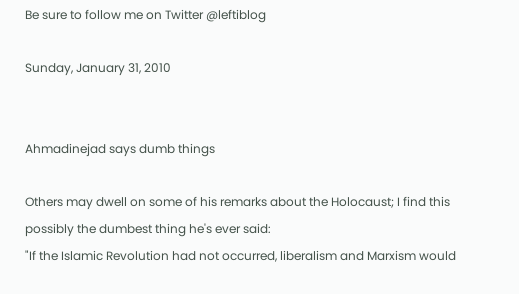Be sure to follow me on Twitter @leftiblog

Sunday, January 31, 2010


Ahmadinejad says dumb things

Others may dwell on some of his remarks about the Holocaust; I find this possibly the dumbest thing he's ever said:
"If the Islamic Revolution had not occurred, liberalism and Marxism would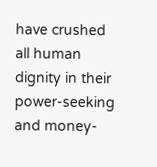have crushed all human dignity in their power-seeking and money-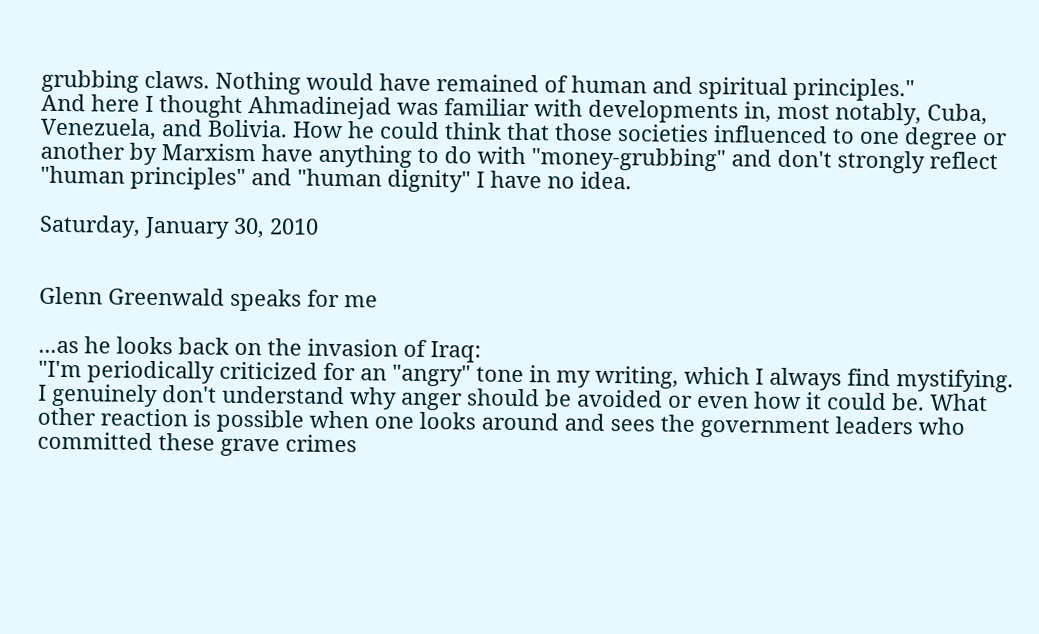grubbing claws. Nothing would have remained of human and spiritual principles."
And here I thought Ahmadinejad was familiar with developments in, most notably, Cuba, Venezuela, and Bolivia. How he could think that those societies influenced to one degree or another by Marxism have anything to do with "money-grubbing" and don't strongly reflect "human principles" and "human dignity" I have no idea.

Saturday, January 30, 2010


Glenn Greenwald speaks for me

...as he looks back on the invasion of Iraq:
"I'm periodically criticized for an "angry" tone in my writing, which I always find mystifying. I genuinely don't understand why anger should be avoided or even how it could be. What other reaction is possible when one looks around and sees the government leaders who committed these grave crimes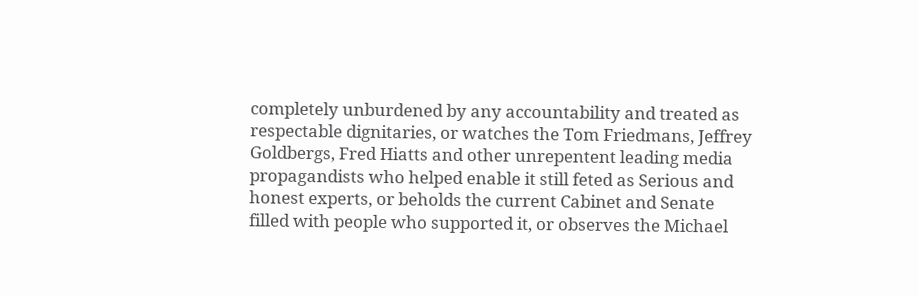completely unburdened by any accountability and treated as respectable dignitaries, or watches the Tom Friedmans, Jeffrey Goldbergs, Fred Hiatts and other unrepentent leading media propagandists who helped enable it still feted as Serious and honest experts, or beholds the current Cabinet and Senate filled with people who supported it, or observes the Michael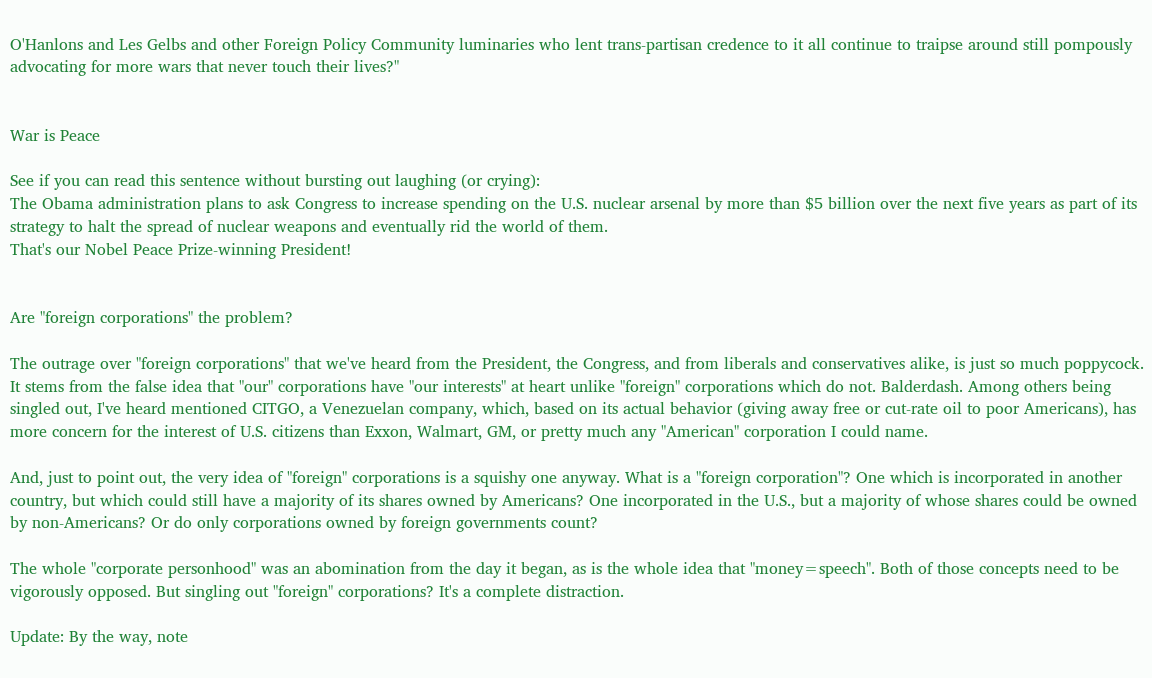O'Hanlons and Les Gelbs and other Foreign Policy Community luminaries who lent trans-partisan credence to it all continue to traipse around still pompously advocating for more wars that never touch their lives?"


War is Peace

See if you can read this sentence without bursting out laughing (or crying):
The Obama administration plans to ask Congress to increase spending on the U.S. nuclear arsenal by more than $5 billion over the next five years as part of its strategy to halt the spread of nuclear weapons and eventually rid the world of them.
That's our Nobel Peace Prize-winning President!


Are "foreign corporations" the problem?

The outrage over "foreign corporations" that we've heard from the President, the Congress, and from liberals and conservatives alike, is just so much poppycock. It stems from the false idea that "our" corporations have "our interests" at heart unlike "foreign" corporations which do not. Balderdash. Among others being singled out, I've heard mentioned CITGO, a Venezuelan company, which, based on its actual behavior (giving away free or cut-rate oil to poor Americans), has more concern for the interest of U.S. citizens than Exxon, Walmart, GM, or pretty much any "American" corporation I could name.

And, just to point out, the very idea of "foreign" corporations is a squishy one anyway. What is a "foreign corporation"? One which is incorporated in another country, but which could still have a majority of its shares owned by Americans? One incorporated in the U.S., but a majority of whose shares could be owned by non-Americans? Or do only corporations owned by foreign governments count?

The whole "corporate personhood" was an abomination from the day it began, as is the whole idea that "money=speech". Both of those concepts need to be vigorously opposed. But singling out "foreign" corporations? It's a complete distraction.

Update: By the way, note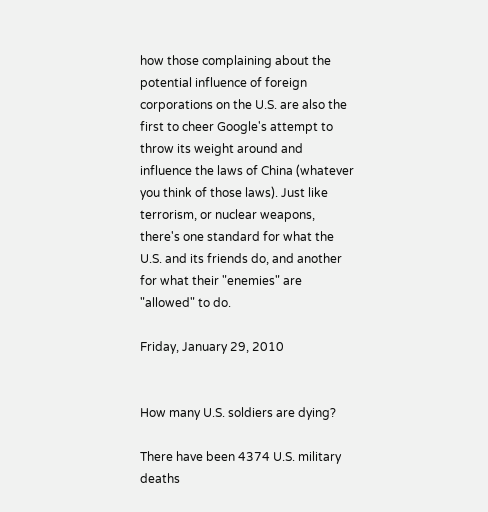how those complaining about the potential influence of foreign corporations on the U.S. are also the first to cheer Google's attempt to throw its weight around and influence the laws of China (whatever you think of those laws). Just like terrorism, or nuclear weapons, there's one standard for what the U.S. and its friends do, and another for what their "enemies" are "allowed" to do.

Friday, January 29, 2010


How many U.S. soldiers are dying?

There have been 4374 U.S. military deaths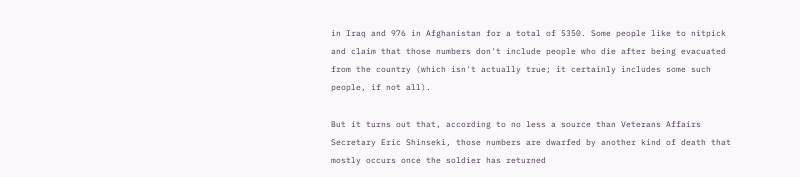in Iraq and 976 in Afghanistan for a total of 5350. Some people like to nitpick and claim that those numbers don't include people who die after being evacuated from the country (which isn't actually true; it certainly includes some such people, if not all).

But it turns out that, according to no less a source than Veterans Affairs Secretary Eric Shinseki, those numbers are dwarfed by another kind of death that mostly occurs once the soldier has returned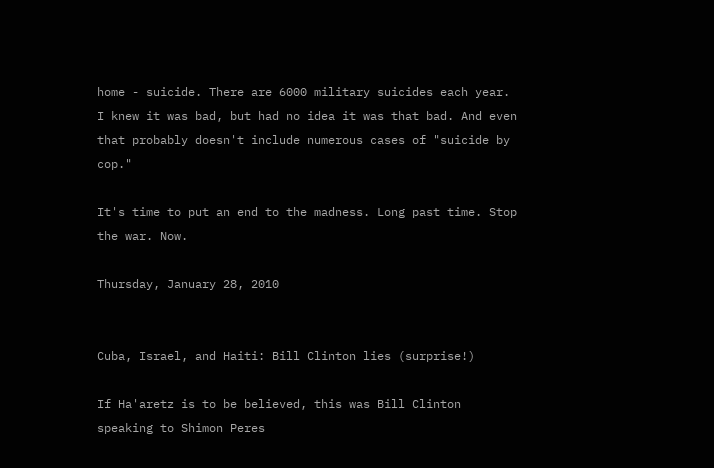home - suicide. There are 6000 military suicides each year. I knew it was bad, but had no idea it was that bad. And even that probably doesn't include numerous cases of "suicide by cop."

It's time to put an end to the madness. Long past time. Stop the war. Now.

Thursday, January 28, 2010


Cuba, Israel, and Haiti: Bill Clinton lies (surprise!)

If Ha'aretz is to be believed, this was Bill Clinton speaking to Shimon Peres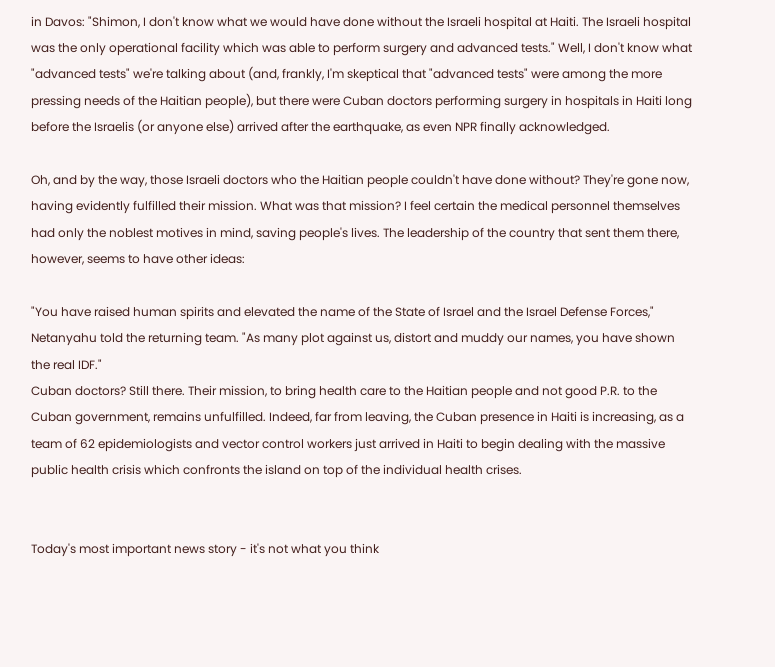in Davos: "Shimon, I don't know what we would have done without the Israeli hospital at Haiti. The Israeli hospital was the only operational facility which was able to perform surgery and advanced tests." Well, I don't know what "advanced tests" we're talking about (and, frankly, I'm skeptical that "advanced tests" were among the more pressing needs of the Haitian people), but there were Cuban doctors performing surgery in hospitals in Haiti long before the Israelis (or anyone else) arrived after the earthquake, as even NPR finally acknowledged.

Oh, and by the way, those Israeli doctors who the Haitian people couldn't have done without? They're gone now, having evidently fulfilled their mission. What was that mission? I feel certain the medical personnel themselves had only the noblest motives in mind, saving people's lives. The leadership of the country that sent them there, however, seems to have other ideas:

"You have raised human spirits and elevated the name of the State of Israel and the Israel Defense Forces," Netanyahu told the returning team. "As many plot against us, distort and muddy our names, you have shown the real IDF."
Cuban doctors? Still there. Their mission, to bring health care to the Haitian people and not good P.R. to the Cuban government, remains unfulfilled. Indeed, far from leaving, the Cuban presence in Haiti is increasing, as a team of 62 epidemiologists and vector control workers just arrived in Haiti to begin dealing with the massive public health crisis which confronts the island on top of the individual health crises.


Today's most important news story - it's not what you think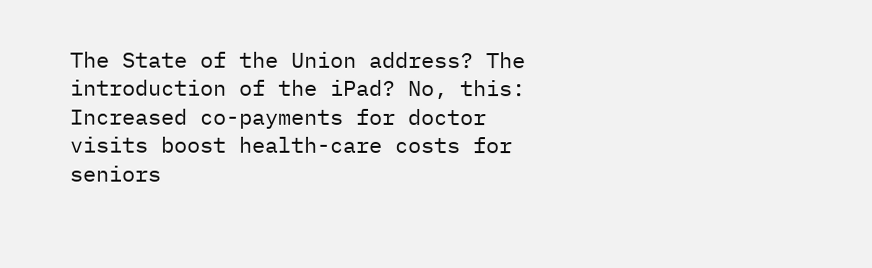The State of the Union address? The introduction of the iPad? No, this:
Increased co-payments for doctor visits boost health-care costs for seniors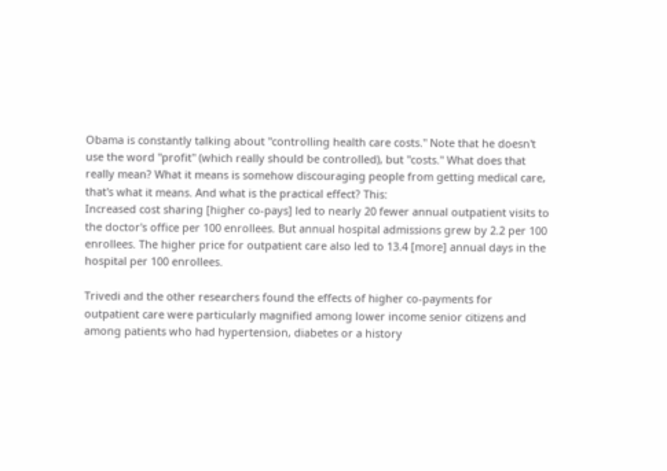Obama is constantly talking about "controlling health care costs." Note that he doesn't use the word "profit" (which really should be controlled), but "costs." What does that really mean? What it means is somehow discouraging people from getting medical care, that's what it means. And what is the practical effect? This:
Increased cost sharing [higher co-pays] led to nearly 20 fewer annual outpatient visits to the doctor's office per 100 enrollees. But annual hospital admissions grew by 2.2 per 100 enrollees. The higher price for outpatient care also led to 13.4 [more] annual days in the hospital per 100 enrollees.

Trivedi and the other researchers found the effects of higher co-payments for outpatient care were particularly magnified among lower income senior citizens and among patients who had hypertension, diabetes or a history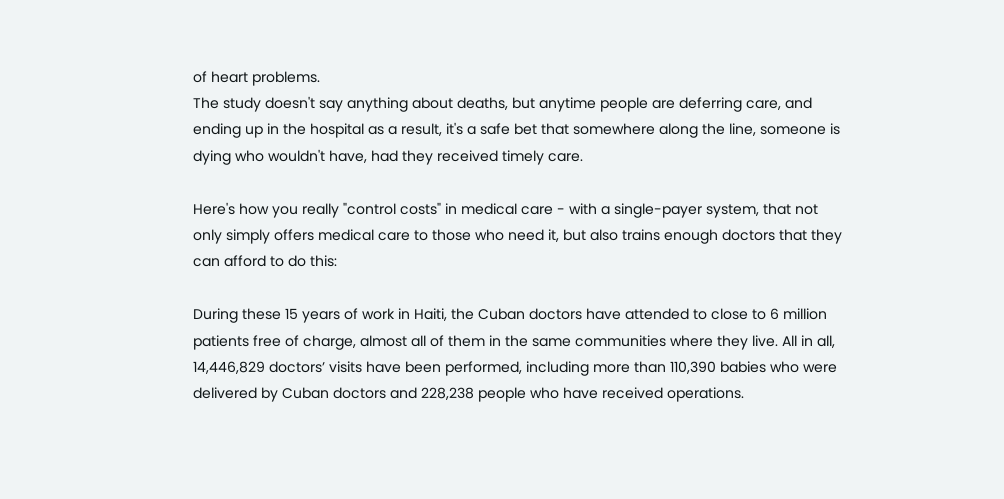of heart problems.
The study doesn't say anything about deaths, but anytime people are deferring care, and ending up in the hospital as a result, it's a safe bet that somewhere along the line, someone is dying who wouldn't have, had they received timely care.

Here's how you really "control costs" in medical care - with a single-payer system, that not only simply offers medical care to those who need it, but also trains enough doctors that they can afford to do this:

During these 15 years of work in Haiti, the Cuban doctors have attended to close to 6 million patients free of charge, almost all of them in the same communities where they live. All in all, 14,446,829 doctors’ visits have been performed, including more than 110,390 babies who were delivered by Cuban doctors and 228,238 people who have received operations.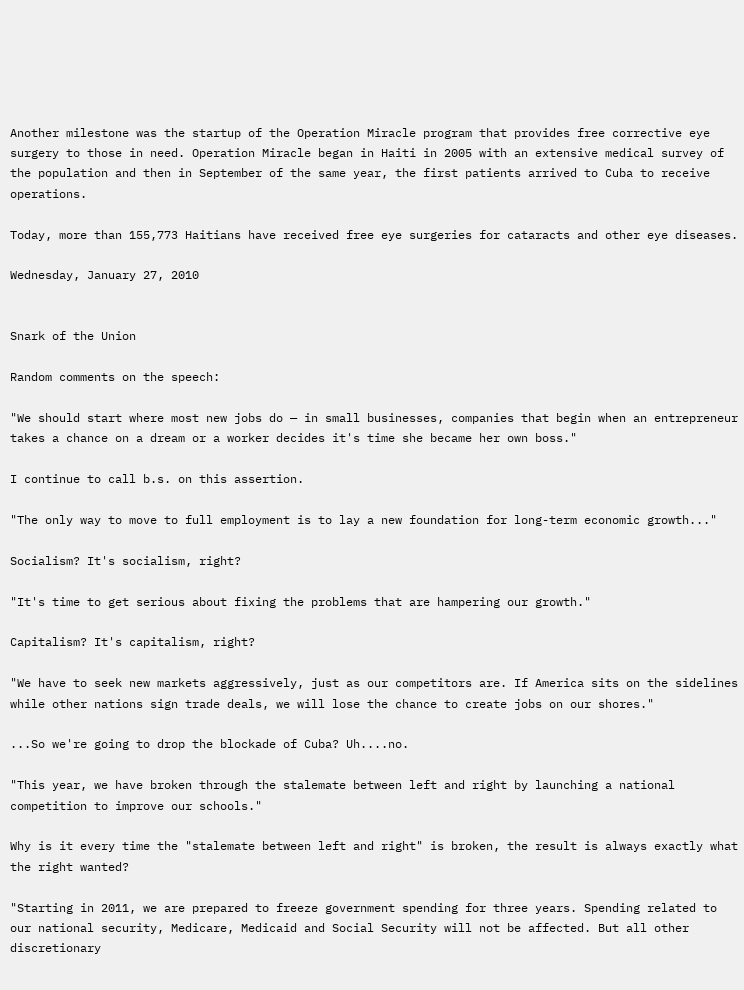Another milestone was the startup of the Operation Miracle program that provides free corrective eye surgery to those in need. Operation Miracle began in Haiti in 2005 with an extensive medical survey of the population and then in September of the same year, the first patients arrived to Cuba to receive operations.

Today, more than 155,773 Haitians have received free eye surgeries for cataracts and other eye diseases.

Wednesday, January 27, 2010


Snark of the Union

Random comments on the speech:

"We should start where most new jobs do — in small businesses, companies that begin when an entrepreneur takes a chance on a dream or a worker decides it's time she became her own boss."

I continue to call b.s. on this assertion.

"The only way to move to full employment is to lay a new foundation for long-term economic growth..."

Socialism? It's socialism, right?

"It's time to get serious about fixing the problems that are hampering our growth."

Capitalism? It's capitalism, right?

"We have to seek new markets aggressively, just as our competitors are. If America sits on the sidelines while other nations sign trade deals, we will lose the chance to create jobs on our shores."

...So we're going to drop the blockade of Cuba? Uh....no.

"This year, we have broken through the stalemate between left and right by launching a national competition to improve our schools."

Why is it every time the "stalemate between left and right" is broken, the result is always exactly what the right wanted?

"Starting in 2011, we are prepared to freeze government spending for three years. Spending related to our national security, Medicare, Medicaid and Social Security will not be affected. But all other discretionary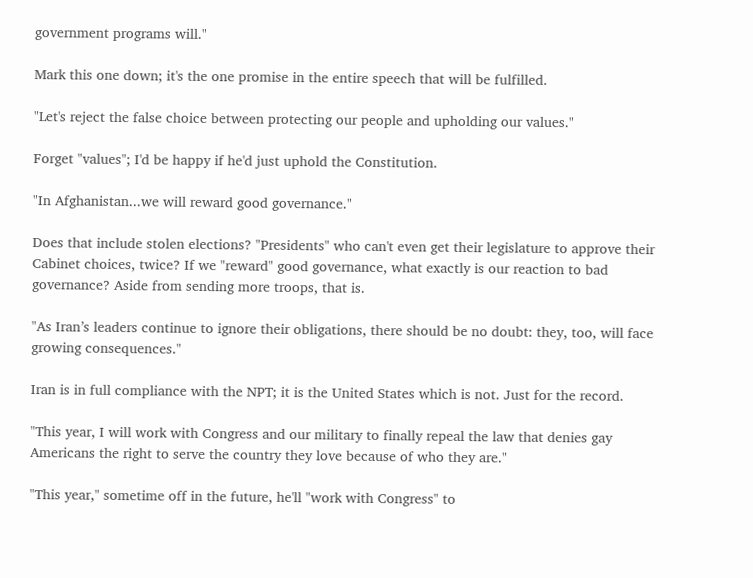government programs will."

Mark this one down; it's the one promise in the entire speech that will be fulfilled.

"Let's reject the false choice between protecting our people and upholding our values."

Forget "values"; I'd be happy if he'd just uphold the Constitution.

"In Afghanistan...we will reward good governance."

Does that include stolen elections? "Presidents" who can't even get their legislature to approve their Cabinet choices, twice? If we "reward" good governance, what exactly is our reaction to bad governance? Aside from sending more troops, that is.

"As Iran’s leaders continue to ignore their obligations, there should be no doubt: they, too, will face growing consequences."

Iran is in full compliance with the NPT; it is the United States which is not. Just for the record.

"This year, I will work with Congress and our military to finally repeal the law that denies gay Americans the right to serve the country they love because of who they are."

"This year," sometime off in the future, he'll "work with Congress" to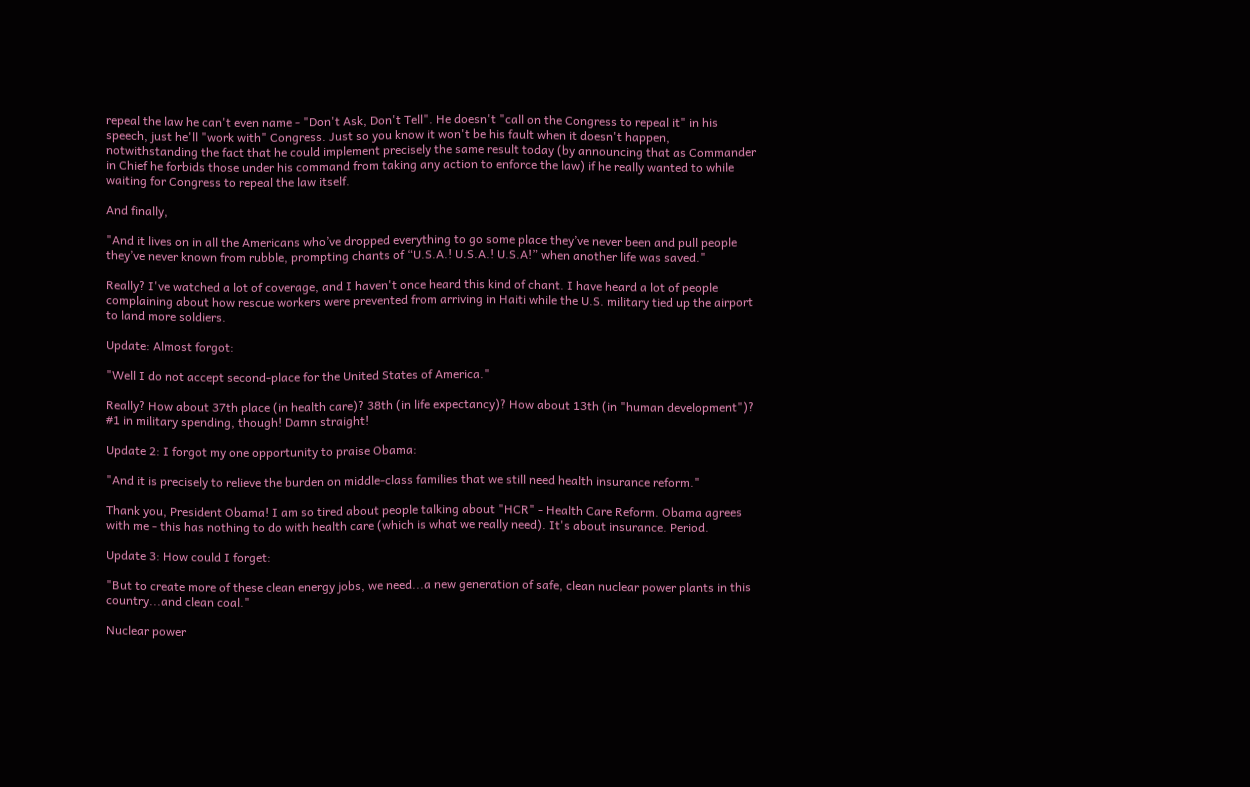repeal the law he can't even name - "Don't Ask, Don't Tell". He doesn't "call on the Congress to repeal it" in his speech, just he'll "work with" Congress. Just so you know it won't be his fault when it doesn't happen, notwithstanding the fact that he could implement precisely the same result today (by announcing that as Commander in Chief he forbids those under his command from taking any action to enforce the law) if he really wanted to while waiting for Congress to repeal the law itself.

And finally,

"And it lives on in all the Americans who’ve dropped everything to go some place they’ve never been and pull people they’ve never known from rubble, prompting chants of “U.S.A.! U.S.A.! U.S.A!” when another life was saved."

Really? I've watched a lot of coverage, and I haven't once heard this kind of chant. I have heard a lot of people complaining about how rescue workers were prevented from arriving in Haiti while the U.S. military tied up the airport to land more soldiers.

Update: Almost forgot:

"Well I do not accept second-place for the United States of America."

Really? How about 37th place (in health care)? 38th (in life expectancy)? How about 13th (in "human development")? #1 in military spending, though! Damn straight!

Update 2: I forgot my one opportunity to praise Obama:

"And it is precisely to relieve the burden on middle-class families that we still need health insurance reform."

Thank you, President Obama! I am so tired about people talking about "HCR" - Health Care Reform. Obama agrees with me - this has nothing to do with health care (which is what we really need). It's about insurance. Period.

Update 3: How could I forget:

"But to create more of these clean energy jobs, we need...a new generation of safe, clean nuclear power plants in this country...and clean coal."

Nuclear power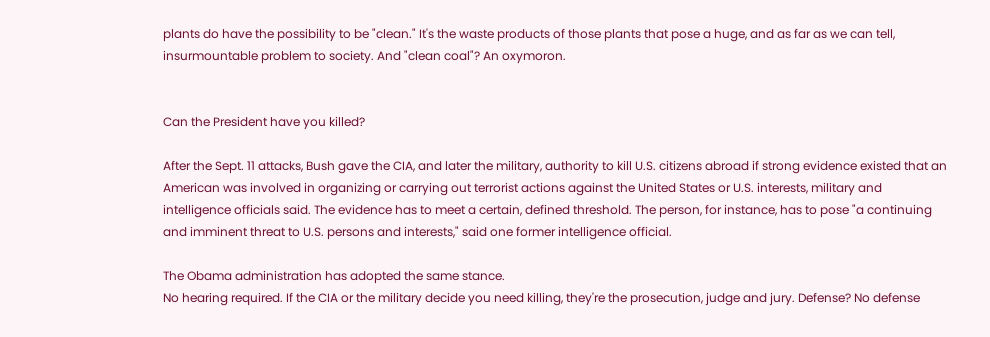plants do have the possibility to be "clean." It's the waste products of those plants that pose a huge, and as far as we can tell, insurmountable problem to society. And "clean coal"? An oxymoron.


Can the President have you killed?

After the Sept. 11 attacks, Bush gave the CIA, and later the military, authority to kill U.S. citizens abroad if strong evidence existed that an American was involved in organizing or carrying out terrorist actions against the United States or U.S. interests, military and intelligence officials said. The evidence has to meet a certain, defined threshold. The person, for instance, has to pose "a continuing and imminent threat to U.S. persons and interests," said one former intelligence official.

The Obama administration has adopted the same stance.
No hearing required. If the CIA or the military decide you need killing, they're the prosecution, judge and jury. Defense? No defense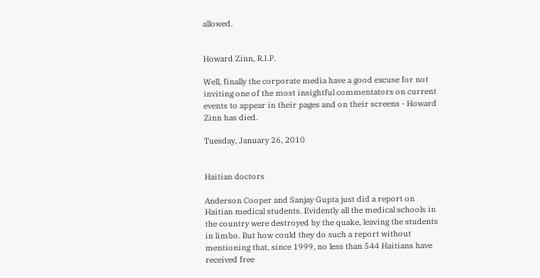allowed.


Howard Zinn, R.I.P.

Well, finally the corporate media have a good excuse for not inviting one of the most insightful commentators on current events to appear in their pages and on their screens - Howard Zinn has died.

Tuesday, January 26, 2010


Haitian doctors

Anderson Cooper and Sanjay Gupta just did a report on Haitian medical students. Evidently all the medical schools in the country were destroyed by the quake, leaving the students in limbo. But how could they do such a report without mentioning that, since 1999, no less than 544 Haitians have received free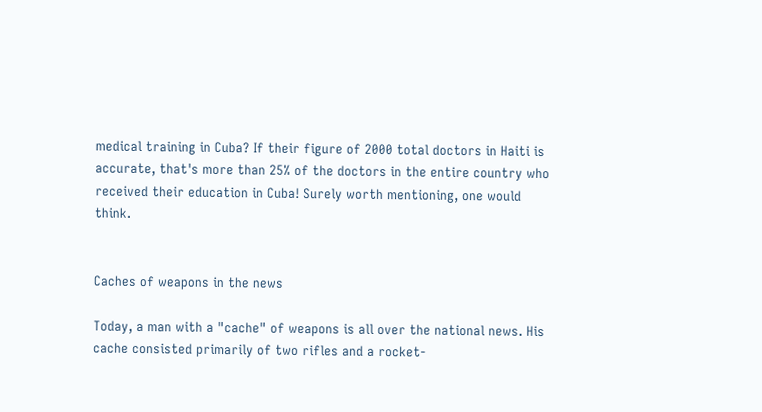medical training in Cuba? If their figure of 2000 total doctors in Haiti is accurate, that's more than 25% of the doctors in the entire country who received their education in Cuba! Surely worth mentioning, one would think.


Caches of weapons in the news

Today, a man with a "cache" of weapons is all over the national news. His cache consisted primarily of two rifles and a rocket-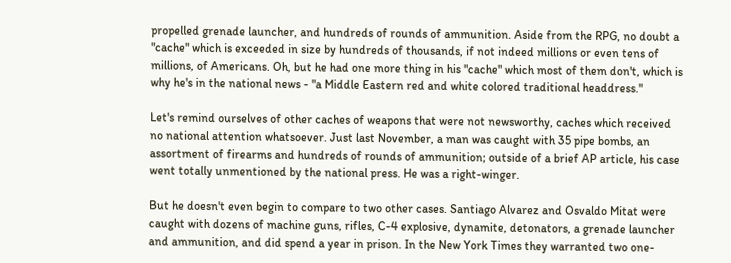propelled grenade launcher, and hundreds of rounds of ammunition. Aside from the RPG, no doubt a "cache" which is exceeded in size by hundreds of thousands, if not indeed millions or even tens of millions, of Americans. Oh, but he had one more thing in his "cache" which most of them don't, which is why he's in the national news - "a Middle Eastern red and white colored traditional headdress."

Let's remind ourselves of other caches of weapons that were not newsworthy, caches which received no national attention whatsoever. Just last November, a man was caught with 35 pipe bombs, an assortment of firearms and hundreds of rounds of ammunition; outside of a brief AP article, his case went totally unmentioned by the national press. He was a right-winger.

But he doesn't even begin to compare to two other cases. Santiago Alvarez and Osvaldo Mitat were caught with dozens of machine guns, rifles, C-4 explosive, dynamite, detonators, a grenade launcher and ammunition, and did spend a year in prison. In the New York Times they warranted two one-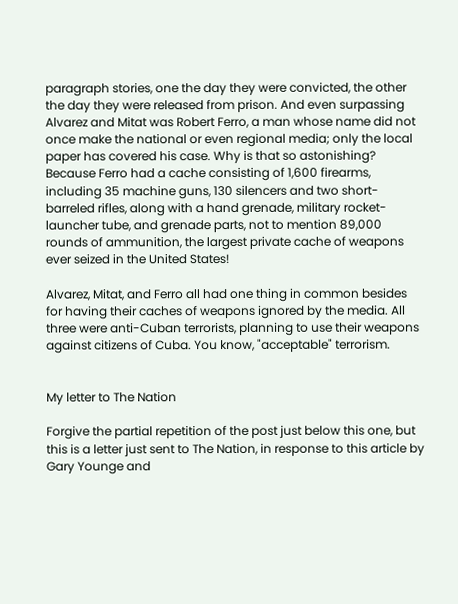paragraph stories, one the day they were convicted, the other the day they were released from prison. And even surpassing Alvarez and Mitat was Robert Ferro, a man whose name did not once make the national or even regional media; only the local paper has covered his case. Why is that so astonishing? Because Ferro had a cache consisting of 1,600 firearms, including 35 machine guns, 130 silencers and two short-barreled rifles, along with a hand grenade, military rocket-launcher tube, and grenade parts, not to mention 89,000 rounds of ammunition, the largest private cache of weapons ever seized in the United States!

Alvarez, Mitat, and Ferro all had one thing in common besides for having their caches of weapons ignored by the media. All three were anti-Cuban terrorists, planning to use their weapons against citizens of Cuba. You know, "acceptable" terrorism.


My letter to The Nation

Forgive the partial repetition of the post just below this one, but this is a letter just sent to The Nation, in response to this article by Gary Younge and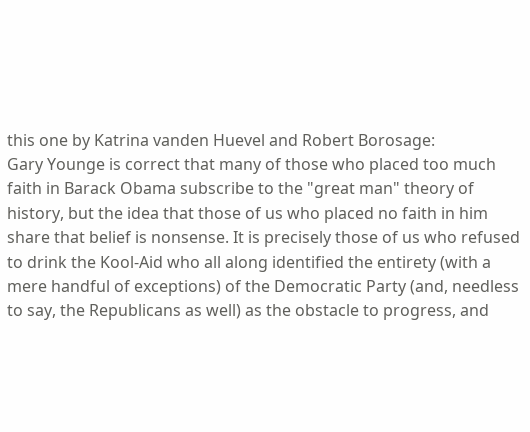this one by Katrina vanden Huevel and Robert Borosage:
Gary Younge is correct that many of those who placed too much faith in Barack Obama subscribe to the "great man" theory of history, but the idea that those of us who placed no faith in him share that belief is nonsense. It is precisely those of us who refused to drink the Kool-Aid who all along identified the entirety (with a mere handful of exceptions) of the Democratic Party (and, needless to say, the Republicans as well) as the obstacle to progress, and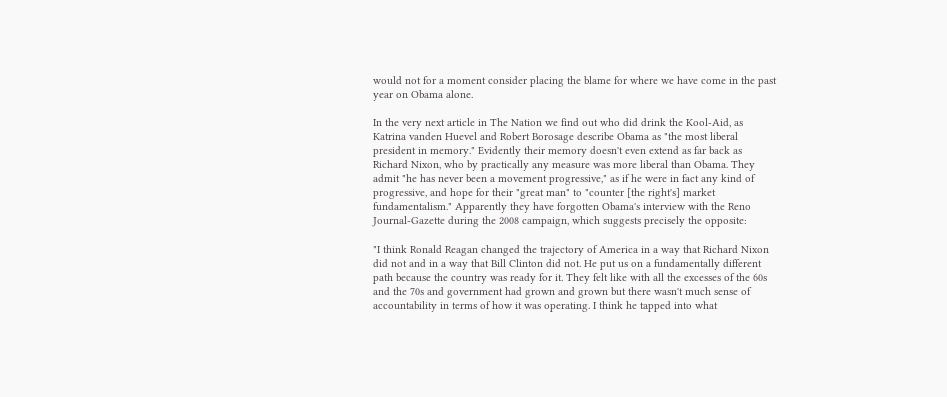would not for a moment consider placing the blame for where we have come in the past year on Obama alone.

In the very next article in The Nation we find out who did drink the Kool-Aid, as Katrina vanden Huevel and Robert Borosage describe Obama as "the most liberal president in memory." Evidently their memory doesn't even extend as far back as Richard Nixon, who by practically any measure was more liberal than Obama. They admit "he has never been a movement progressive," as if he were in fact any kind of progressive, and hope for their "great man" to "counter [the right's] market fundamentalism." Apparently they have forgotten Obama's interview with the Reno Journal-Gazette during the 2008 campaign, which suggests precisely the opposite:

"I think Ronald Reagan changed the trajectory of America in a way that Richard Nixon did not and in a way that Bill Clinton did not. He put us on a fundamentally different path because the country was ready for it. They felt like with all the excesses of the 60s and the 70s and government had grown and grown but there wasn't much sense of accountability in terms of how it was operating. I think he tapped into what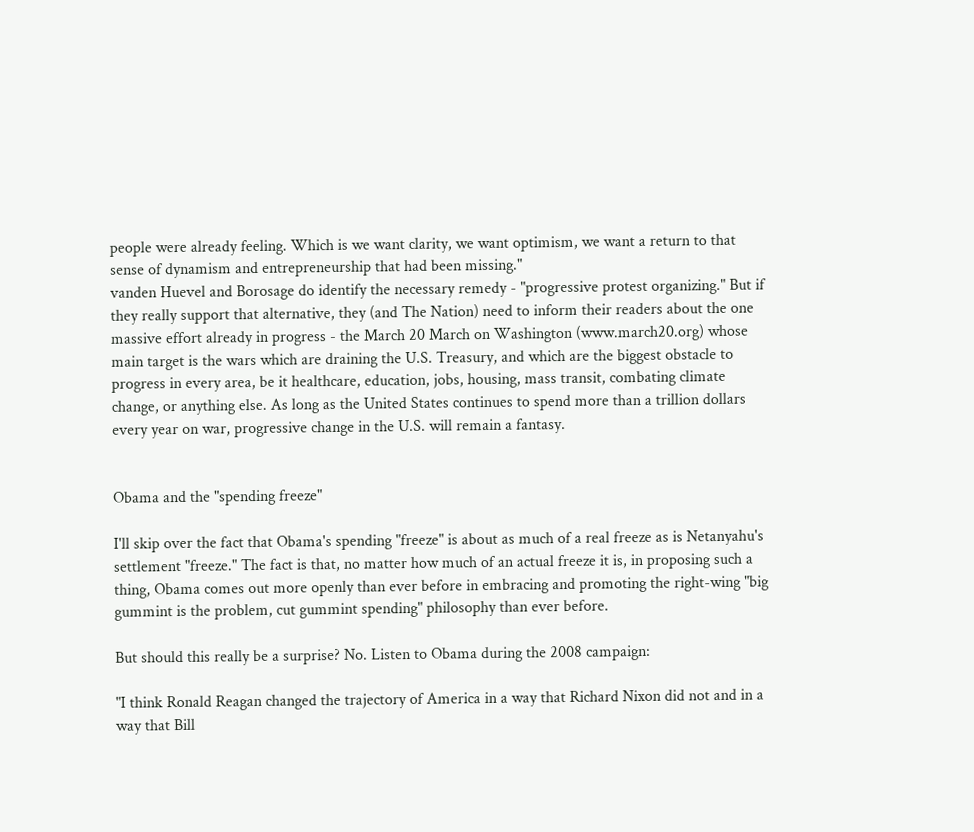people were already feeling. Which is we want clarity, we want optimism, we want a return to that sense of dynamism and entrepreneurship that had been missing."
vanden Huevel and Borosage do identify the necessary remedy - "progressive protest organizing." But if they really support that alternative, they (and The Nation) need to inform their readers about the one massive effort already in progress - the March 20 March on Washington (www.march20.org) whose main target is the wars which are draining the U.S. Treasury, and which are the biggest obstacle to progress in every area, be it healthcare, education, jobs, housing, mass transit, combating climate change, or anything else. As long as the United States continues to spend more than a trillion dollars every year on war, progressive change in the U.S. will remain a fantasy.


Obama and the "spending freeze"

I'll skip over the fact that Obama's spending "freeze" is about as much of a real freeze as is Netanyahu's settlement "freeze." The fact is that, no matter how much of an actual freeze it is, in proposing such a thing, Obama comes out more openly than ever before in embracing and promoting the right-wing "big gummint is the problem, cut gummint spending" philosophy than ever before.

But should this really be a surprise? No. Listen to Obama during the 2008 campaign:

"I think Ronald Reagan changed the trajectory of America in a way that Richard Nixon did not and in a way that Bill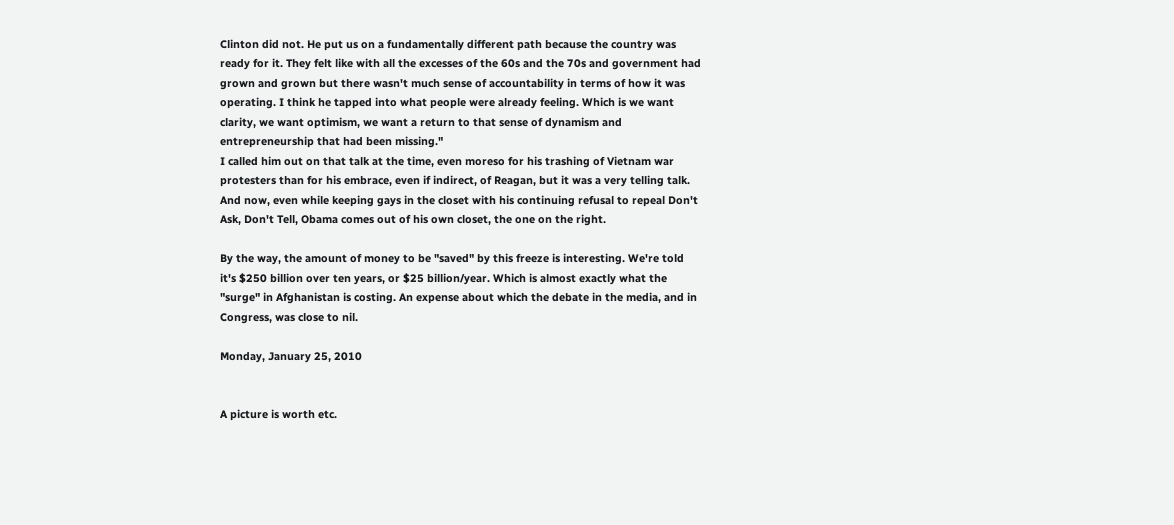Clinton did not. He put us on a fundamentally different path because the country was ready for it. They felt like with all the excesses of the 60s and the 70s and government had grown and grown but there wasn't much sense of accountability in terms of how it was operating. I think he tapped into what people were already feeling. Which is we want clarity, we want optimism, we want a return to that sense of dynamism and entrepreneurship that had been missing."
I called him out on that talk at the time, even moreso for his trashing of Vietnam war protesters than for his embrace, even if indirect, of Reagan, but it was a very telling talk. And now, even while keeping gays in the closet with his continuing refusal to repeal Don't Ask, Don't Tell, Obama comes out of his own closet, the one on the right.

By the way, the amount of money to be "saved" by this freeze is interesting. We're told it's $250 billion over ten years, or $25 billion/year. Which is almost exactly what the "surge" in Afghanistan is costing. An expense about which the debate in the media, and in Congress, was close to nil.

Monday, January 25, 2010


A picture is worth etc.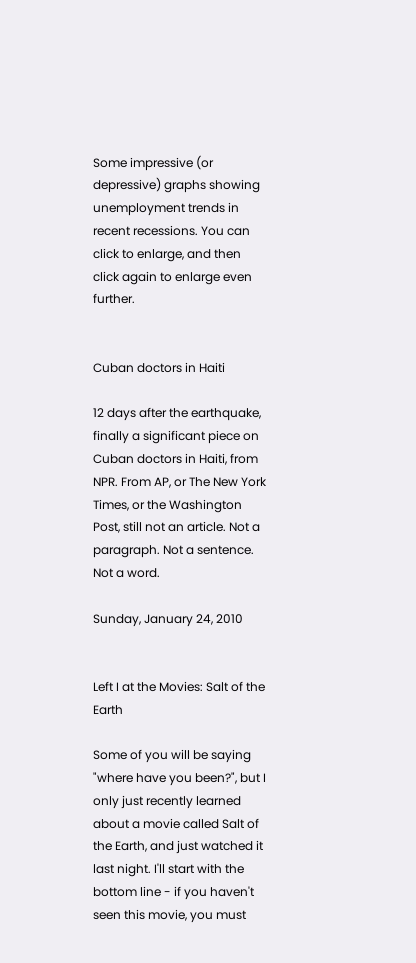Some impressive (or depressive) graphs showing unemployment trends in recent recessions. You can click to enlarge, and then click again to enlarge even further.


Cuban doctors in Haiti

12 days after the earthquake, finally a significant piece on Cuban doctors in Haiti, from NPR. From AP, or The New York Times, or the Washington Post, still not an article. Not a paragraph. Not a sentence. Not a word.

Sunday, January 24, 2010


Left I at the Movies: Salt of the Earth

Some of you will be saying "where have you been?", but I only just recently learned about a movie called Salt of the Earth, and just watched it last night. I'll start with the bottom line - if you haven't seen this movie, you must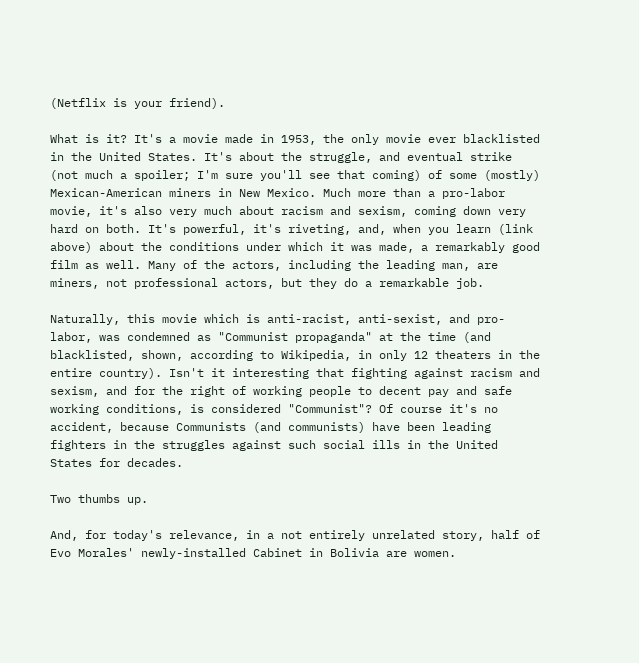(Netflix is your friend).

What is it? It's a movie made in 1953, the only movie ever blacklisted in the United States. It's about the struggle, and eventual strike (not much a spoiler; I'm sure you'll see that coming) of some (mostly) Mexican-American miners in New Mexico. Much more than a pro-labor movie, it's also very much about racism and sexism, coming down very hard on both. It's powerful, it's riveting, and, when you learn (link above) about the conditions under which it was made, a remarkably good film as well. Many of the actors, including the leading man, are miners, not professional actors, but they do a remarkable job.

Naturally, this movie which is anti-racist, anti-sexist, and pro-labor, was condemned as "Communist propaganda" at the time (and blacklisted, shown, according to Wikipedia, in only 12 theaters in the entire country). Isn't it interesting that fighting against racism and sexism, and for the right of working people to decent pay and safe working conditions, is considered "Communist"? Of course it's no accident, because Communists (and communists) have been leading fighters in the struggles against such social ills in the United States for decades.

Two thumbs up.

And, for today's relevance, in a not entirely unrelated story, half of Evo Morales' newly-installed Cabinet in Bolivia are women.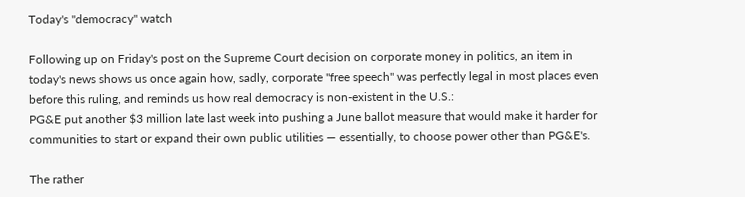Today's "democracy" watch

Following up on Friday's post on the Supreme Court decision on corporate money in politics, an item in today's news shows us once again how, sadly, corporate "free speech" was perfectly legal in most places even before this ruling, and reminds us how real democracy is non-existent in the U.S.:
PG&E put another $3 million late last week into pushing a June ballot measure that would make it harder for communities to start or expand their own public utilities — essentially, to choose power other than PG&E's.

The rather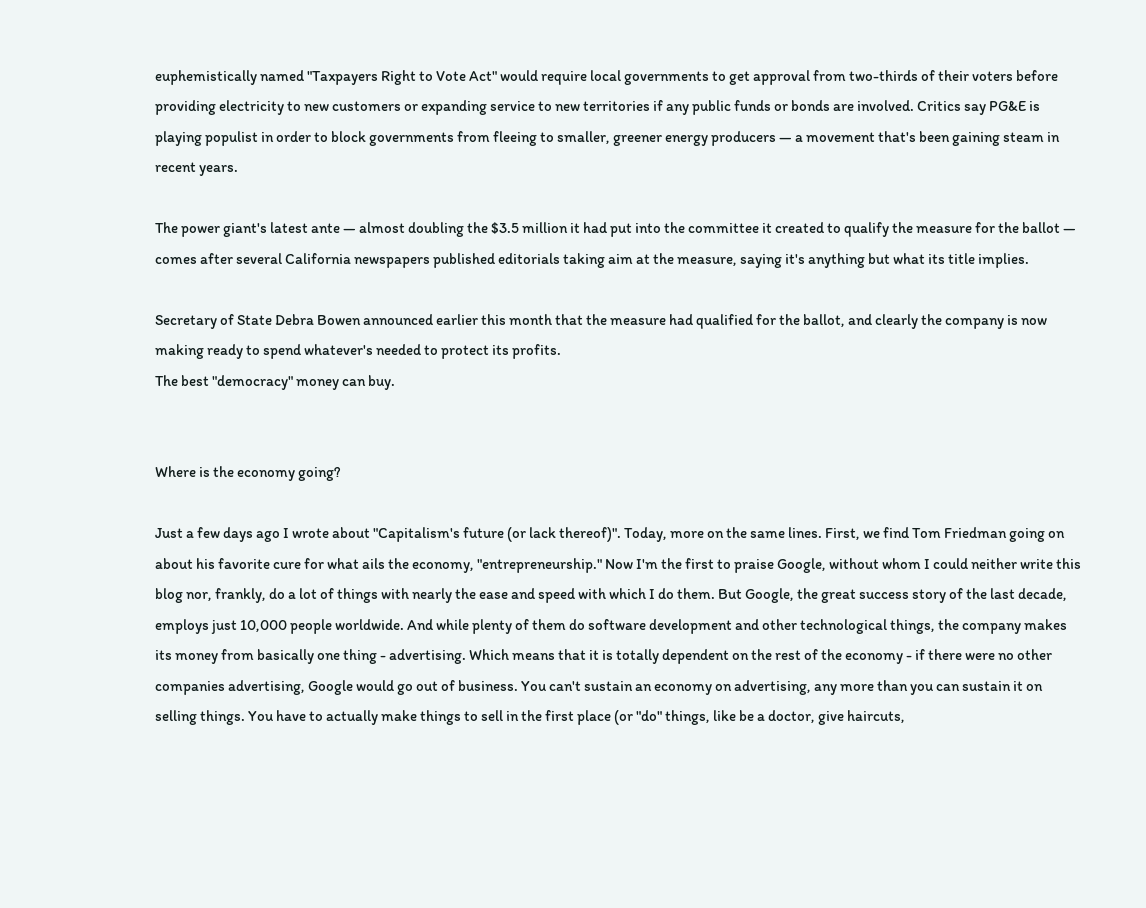euphemistically named "Taxpayers Right to Vote Act" would require local governments to get approval from two-thirds of their voters before providing electricity to new customers or expanding service to new territories if any public funds or bonds are involved. Critics say PG&E is playing populist in order to block governments from fleeing to smaller, greener energy producers — a movement that's been gaining steam in recent years.

The power giant's latest ante — almost doubling the $3.5 million it had put into the committee it created to qualify the measure for the ballot — comes after several California newspapers published editorials taking aim at the measure, saying it's anything but what its title implies.

Secretary of State Debra Bowen announced earlier this month that the measure had qualified for the ballot, and clearly the company is now making ready to spend whatever's needed to protect its profits.
The best "democracy" money can buy.


Where is the economy going?

Just a few days ago I wrote about "Capitalism's future (or lack thereof)". Today, more on the same lines. First, we find Tom Friedman going on about his favorite cure for what ails the economy, "entrepreneurship." Now I'm the first to praise Google, without whom I could neither write this blog nor, frankly, do a lot of things with nearly the ease and speed with which I do them. But Google, the great success story of the last decade, employs just 10,000 people worldwide. And while plenty of them do software development and other technological things, the company makes its money from basically one thing - advertising. Which means that it is totally dependent on the rest of the economy - if there were no other companies advertising, Google would go out of business. You can't sustain an economy on advertising, any more than you can sustain it on selling things. You have to actually make things to sell in the first place (or "do" things, like be a doctor, give haircuts,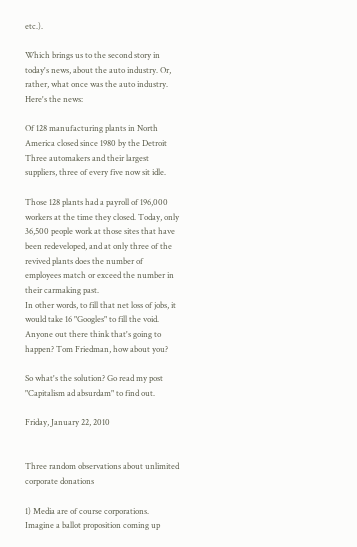etc.).

Which brings us to the second story in today's news, about the auto industry. Or, rather, what once was the auto industry. Here's the news:

Of 128 manufacturing plants in North America closed since 1980 by the Detroit Three automakers and their largest suppliers, three of every five now sit idle.

Those 128 plants had a payroll of 196,000 workers at the time they closed. Today, only 36,500 people work at those sites that have been redeveloped, and at only three of the revived plants does the number of employees match or exceed the number in their carmaking past.
In other words, to fill that net loss of jobs, it would take 16 "Googles" to fill the void. Anyone out there think that's going to happen? Tom Friedman, how about you?

So what's the solution? Go read my post "Capitalism ad absurdam" to find out.

Friday, January 22, 2010


Three random observations about unlimited corporate donations

1) Media are of course corporations. Imagine a ballot proposition coming up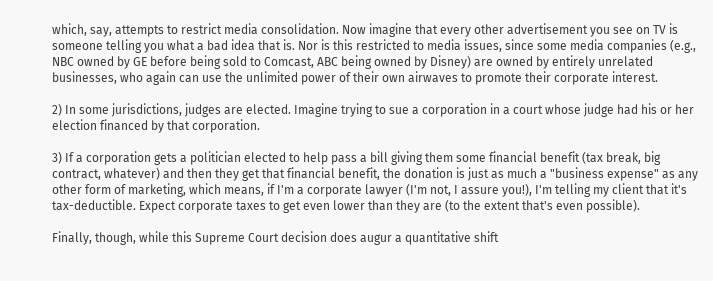which, say, attempts to restrict media consolidation. Now imagine that every other advertisement you see on TV is someone telling you what a bad idea that is. Nor is this restricted to media issues, since some media companies (e.g., NBC owned by GE before being sold to Comcast, ABC being owned by Disney) are owned by entirely unrelated businesses, who again can use the unlimited power of their own airwaves to promote their corporate interest.

2) In some jurisdictions, judges are elected. Imagine trying to sue a corporation in a court whose judge had his or her election financed by that corporation.

3) If a corporation gets a politician elected to help pass a bill giving them some financial benefit (tax break, big contract, whatever) and then they get that financial benefit, the donation is just as much a "business expense" as any other form of marketing, which means, if I'm a corporate lawyer (I'm not, I assure you!), I'm telling my client that it's tax-deductible. Expect corporate taxes to get even lower than they are (to the extent that's even possible).

Finally, though, while this Supreme Court decision does augur a quantitative shift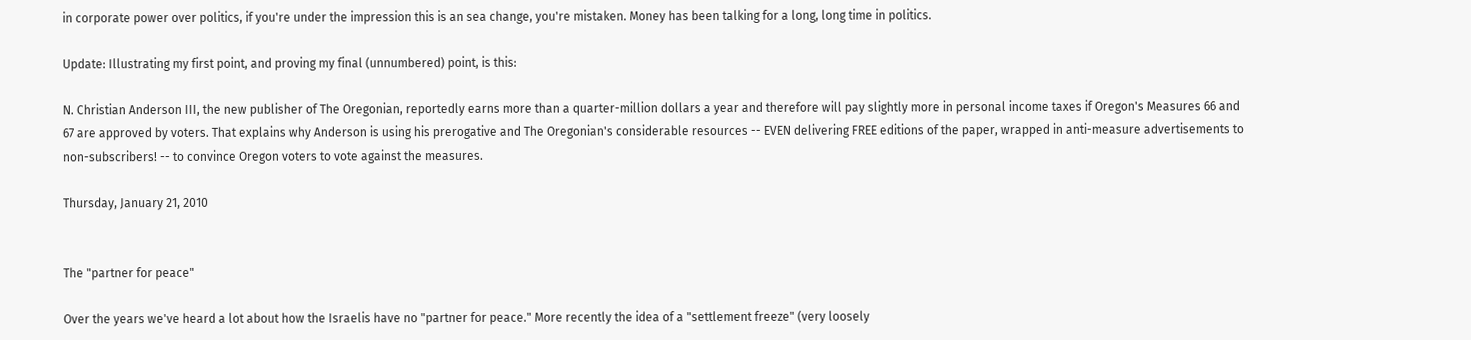in corporate power over politics, if you're under the impression this is an sea change, you're mistaken. Money has been talking for a long, long time in politics.

Update: Illustrating my first point, and proving my final (unnumbered) point, is this:

N. Christian Anderson III, the new publisher of The Oregonian, reportedly earns more than a quarter-million dollars a year and therefore will pay slightly more in personal income taxes if Oregon's Measures 66 and 67 are approved by voters. That explains why Anderson is using his prerogative and The Oregonian's considerable resources -- EVEN delivering FREE editions of the paper, wrapped in anti-measure advertisements to non-subscribers! -- to convince Oregon voters to vote against the measures.

Thursday, January 21, 2010


The "partner for peace"

Over the years we've heard a lot about how the Israelis have no "partner for peace." More recently the idea of a "settlement freeze" (very loosely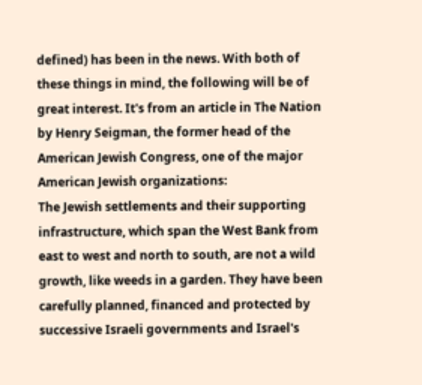defined) has been in the news. With both of these things in mind, the following will be of great interest. It's from an article in The Nation by Henry Seigman, the former head of the American Jewish Congress, one of the major American Jewish organizations:
The Jewish settlements and their supporting infrastructure, which span the West Bank from east to west and north to south, are not a wild growth, like weeds in a garden. They have been carefully planned, financed and protected by successive Israeli governments and Israel's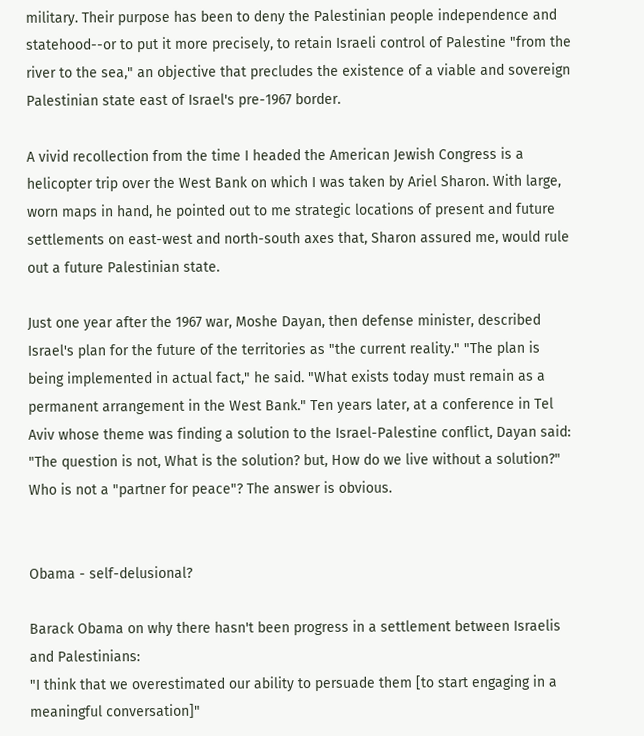military. Their purpose has been to deny the Palestinian people independence and statehood--or to put it more precisely, to retain Israeli control of Palestine "from the river to the sea," an objective that precludes the existence of a viable and sovereign Palestinian state east of Israel's pre-1967 border.

A vivid recollection from the time I headed the American Jewish Congress is a helicopter trip over the West Bank on which I was taken by Ariel Sharon. With large, worn maps in hand, he pointed out to me strategic locations of present and future settlements on east-west and north-south axes that, Sharon assured me, would rule out a future Palestinian state.

Just one year after the 1967 war, Moshe Dayan, then defense minister, described Israel's plan for the future of the territories as "the current reality." "The plan is being implemented in actual fact," he said. "What exists today must remain as a permanent arrangement in the West Bank." Ten years later, at a conference in Tel Aviv whose theme was finding a solution to the Israel-Palestine conflict, Dayan said: "The question is not, What is the solution? but, How do we live without a solution?"
Who is not a "partner for peace"? The answer is obvious.


Obama - self-delusional?

Barack Obama on why there hasn't been progress in a settlement between Israelis and Palestinians:
"I think that we overestimated our ability to persuade them [to start engaging in a meaningful conversation]"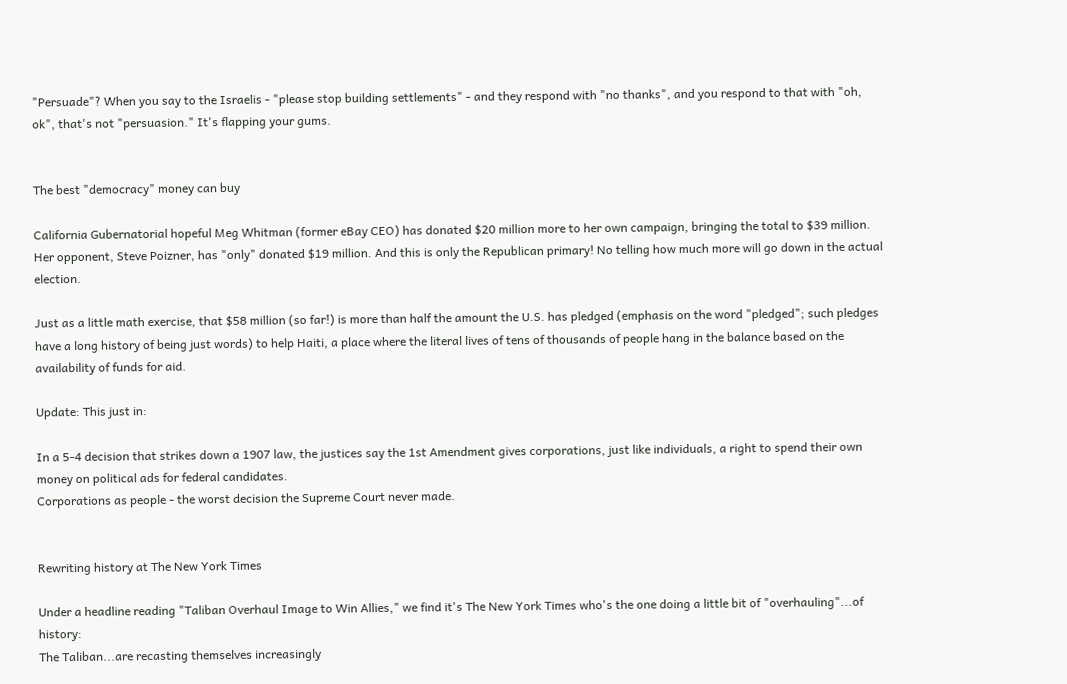"Persuade"? When you say to the Israelis - "please stop building settlements" - and they respond with "no thanks", and you respond to that with "oh, ok", that's not "persuasion." It's flapping your gums.


The best "democracy" money can buy

California Gubernatorial hopeful Meg Whitman (former eBay CEO) has donated $20 million more to her own campaign, bringing the total to $39 million. Her opponent, Steve Poizner, has "only" donated $19 million. And this is only the Republican primary! No telling how much more will go down in the actual election.

Just as a little math exercise, that $58 million (so far!) is more than half the amount the U.S. has pledged (emphasis on the word "pledged"; such pledges have a long history of being just words) to help Haiti, a place where the literal lives of tens of thousands of people hang in the balance based on the availability of funds for aid.

Update: This just in:

In a 5-4 decision that strikes down a 1907 law, the justices say the 1st Amendment gives corporations, just like individuals, a right to spend their own money on political ads for federal candidates.
Corporations as people - the worst decision the Supreme Court never made.


Rewriting history at The New York Times

Under a headline reading "Taliban Overhaul Image to Win Allies," we find it's The New York Times who's the one doing a little bit of "overhauling"...of history:
The Taliban...are recasting themselves increasingly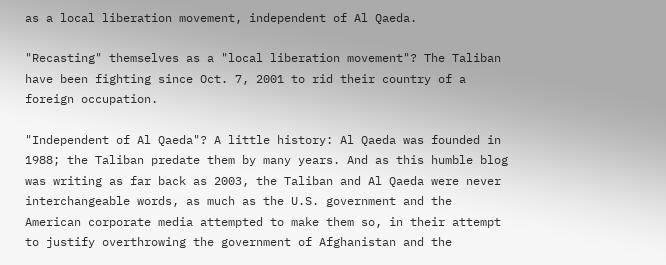as a local liberation movement, independent of Al Qaeda.

"Recasting" themselves as a "local liberation movement"? The Taliban have been fighting since Oct. 7, 2001 to rid their country of a foreign occupation.

"Independent of Al Qaeda"? A little history: Al Qaeda was founded in 1988; the Taliban predate them by many years. And as this humble blog was writing as far back as 2003, the Taliban and Al Qaeda were never interchangeable words, as much as the U.S. government and the American corporate media attempted to make them so, in their attempt to justify overthrowing the government of Afghanistan and the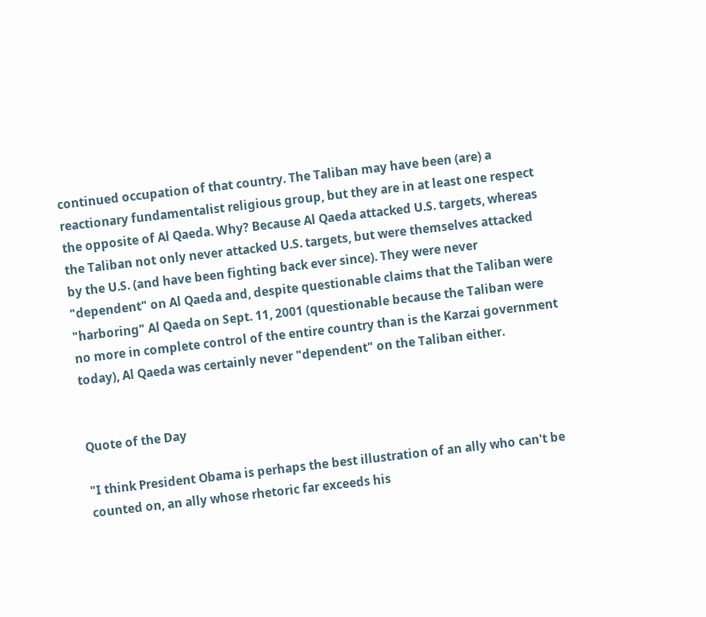continued occupation of that country. The Taliban may have been (are) a reactionary fundamentalist religious group, but they are in at least one respect the opposite of Al Qaeda. Why? Because Al Qaeda attacked U.S. targets, whereas the Taliban not only never attacked U.S. targets, but were themselves attacked by the U.S. (and have been fighting back ever since). They were never "dependent" on Al Qaeda and, despite questionable claims that the Taliban were "harboring" Al Qaeda on Sept. 11, 2001 (questionable because the Taliban were no more in complete control of the entire country than is the Karzai government today), Al Qaeda was certainly never "dependent" on the Taliban either.


Quote of the Day

"I think President Obama is perhaps the best illustration of an ally who can't be counted on, an ally whose rhetoric far exceeds his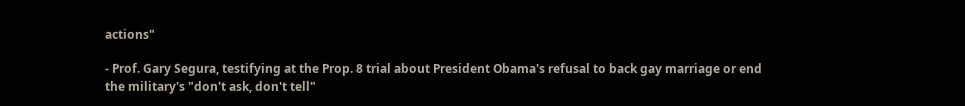actions"

- Prof. Gary Segura, testifying at the Prop. 8 trial about President Obama's refusal to back gay marriage or end the military's "don't ask, don't tell"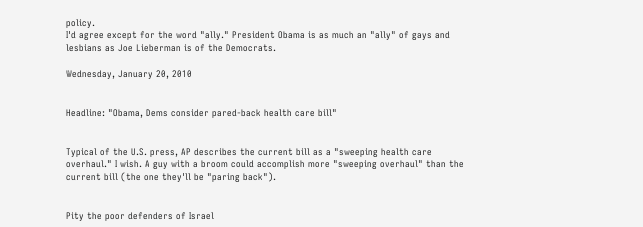policy.
I'd agree except for the word "ally." President Obama is as much an "ally" of gays and lesbians as Joe Lieberman is of the Democrats.

Wednesday, January 20, 2010


Headline: "Obama, Dems consider pared-back health care bill"


Typical of the U.S. press, AP describes the current bill as a "sweeping health care overhaul." I wish. A guy with a broom could accomplish more "sweeping overhaul" than the current bill (the one they'll be "paring back").


Pity the poor defenders of Israel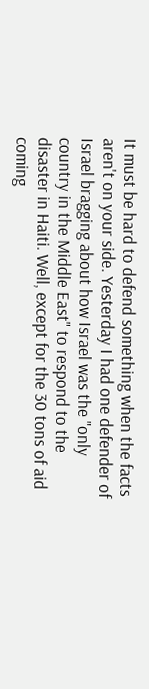It must be hard to defend something when the facts aren't on your side. Yesterday I had one defender of Israel bragging about how Israel was the "only country in the Middle East" to respond to the disaster in Haiti. Well, except for the 30 tons of aid coming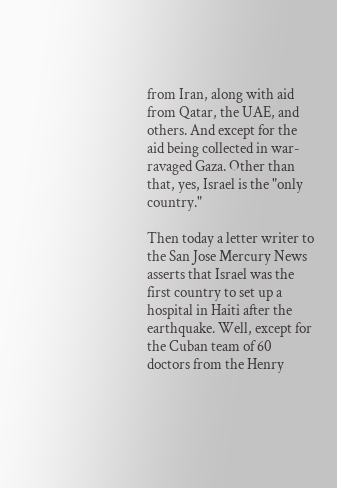from Iran, along with aid from Qatar, the UAE, and others. And except for the aid being collected in war-ravaged Gaza. Other than that, yes, Israel is the "only country."

Then today a letter writer to the San Jose Mercury News asserts that Israel was the first country to set up a hospital in Haiti after the earthquake. Well, except for the Cuban team of 60 doctors from the Henry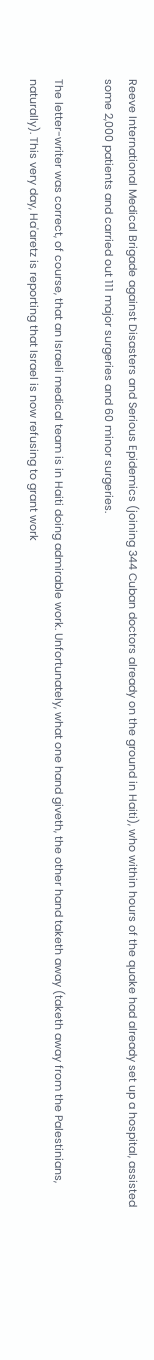Reeve International Medical Brigade against Disasters and Serious Epidemics (joining 344 Cuban doctors already on the ground in Haiti), who within hours of the quake had already set up a hospital, assisted some 2,000 patients and carried out 111 major surgeries and 60 minor surgeries.

The letter-writer was correct, of course, that an Israeli medical team is in Haiti doing admirable work. Unfortunately, what one hand giveth, the other hand taketh away (taketh away from the Palestinians, naturally). This very day, Ha'aretz is reporting that Israel is now refusing to grant work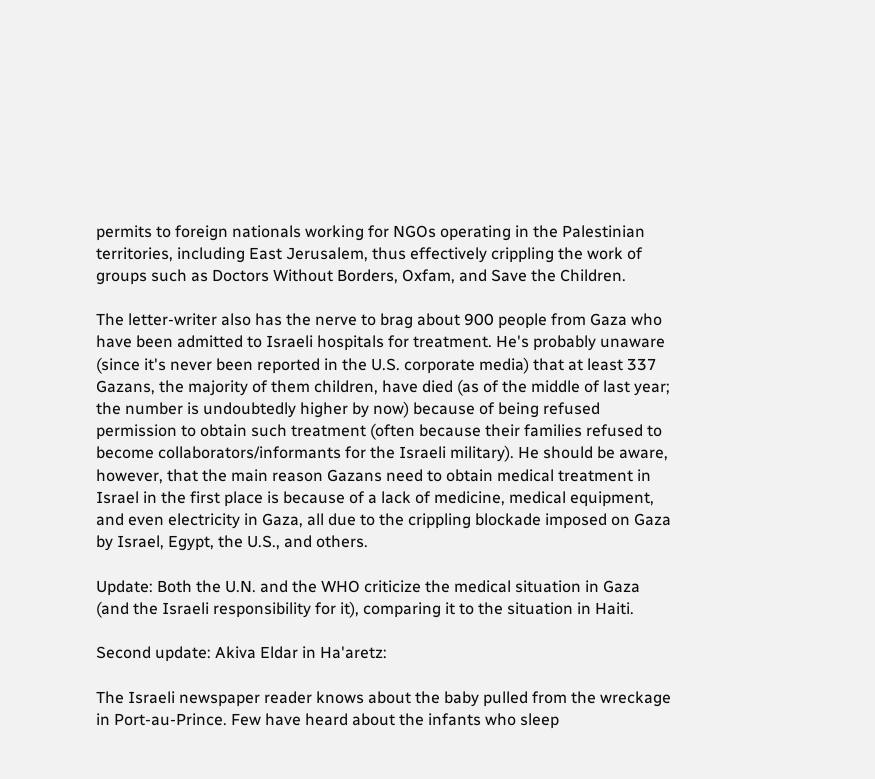permits to foreign nationals working for NGOs operating in the Palestinian territories, including East Jerusalem, thus effectively crippling the work of groups such as Doctors Without Borders, Oxfam, and Save the Children.

The letter-writer also has the nerve to brag about 900 people from Gaza who have been admitted to Israeli hospitals for treatment. He's probably unaware (since it's never been reported in the U.S. corporate media) that at least 337 Gazans, the majority of them children, have died (as of the middle of last year; the number is undoubtedly higher by now) because of being refused permission to obtain such treatment (often because their families refused to become collaborators/informants for the Israeli military). He should be aware, however, that the main reason Gazans need to obtain medical treatment in Israel in the first place is because of a lack of medicine, medical equipment, and even electricity in Gaza, all due to the crippling blockade imposed on Gaza by Israel, Egypt, the U.S., and others.

Update: Both the U.N. and the WHO criticize the medical situation in Gaza (and the Israeli responsibility for it), comparing it to the situation in Haiti.

Second update: Akiva Eldar in Ha'aretz:

The Israeli newspaper reader knows about the baby pulled from the wreckage in Port-au-Prince. Few have heard about the infants who sleep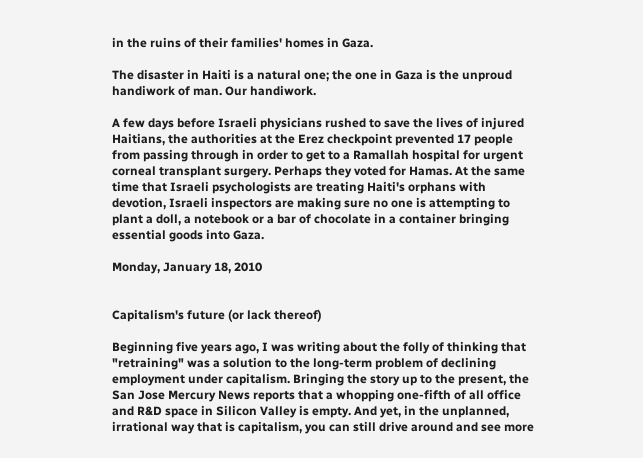in the ruins of their families' homes in Gaza.

The disaster in Haiti is a natural one; the one in Gaza is the unproud handiwork of man. Our handiwork.

A few days before Israeli physicians rushed to save the lives of injured Haitians, the authorities at the Erez checkpoint prevented 17 people from passing through in order to get to a Ramallah hospital for urgent corneal transplant surgery. Perhaps they voted for Hamas. At the same time that Israeli psychologists are treating Haiti's orphans with devotion, Israeli inspectors are making sure no one is attempting to plant a doll, a notebook or a bar of chocolate in a container bringing essential goods into Gaza.

Monday, January 18, 2010


Capitalism's future (or lack thereof)

Beginning five years ago, I was writing about the folly of thinking that "retraining" was a solution to the long-term problem of declining employment under capitalism. Bringing the story up to the present, the San Jose Mercury News reports that a whopping one-fifth of all office and R&D space in Silicon Valley is empty. And yet, in the unplanned, irrational way that is capitalism, you can still drive around and see more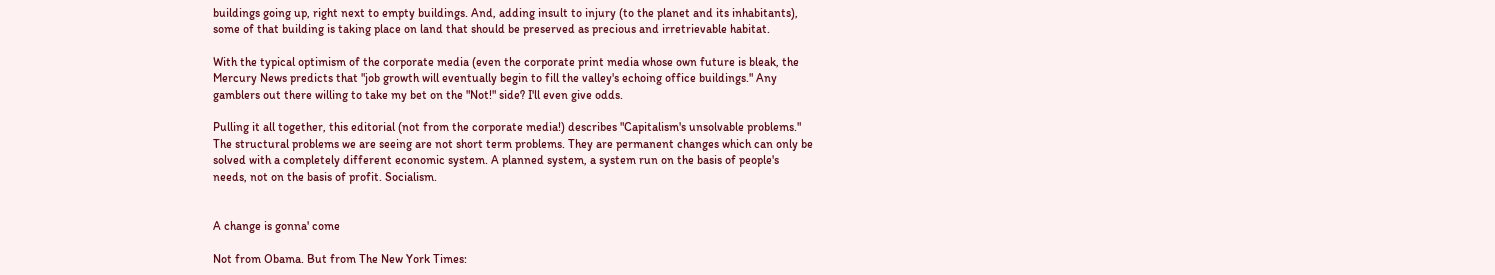buildings going up, right next to empty buildings. And, adding insult to injury (to the planet and its inhabitants), some of that building is taking place on land that should be preserved as precious and irretrievable habitat.

With the typical optimism of the corporate media (even the corporate print media whose own future is bleak, the Mercury News predicts that "job growth will eventually begin to fill the valley's echoing office buildings." Any gamblers out there willing to take my bet on the "Not!" side? I'll even give odds.

Pulling it all together, this editorial (not from the corporate media!) describes "Capitalism's unsolvable problems." The structural problems we are seeing are not short term problems. They are permanent changes which can only be solved with a completely different economic system. A planned system, a system run on the basis of people's needs, not on the basis of profit. Socialism.


A change is gonna' come

Not from Obama. But from The New York Times: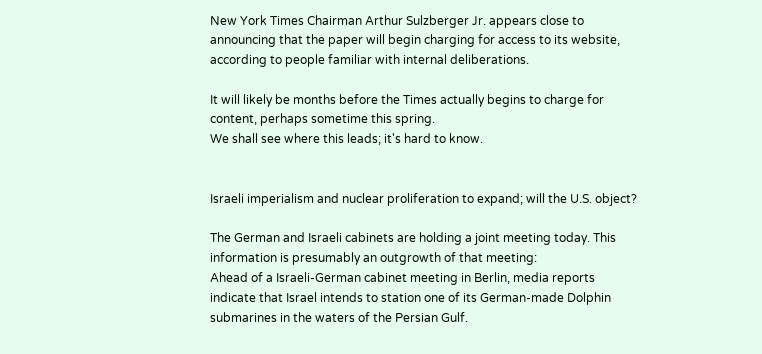New York Times Chairman Arthur Sulzberger Jr. appears close to announcing that the paper will begin charging for access to its website, according to people familiar with internal deliberations.

It will likely be months before the Times actually begins to charge for content, perhaps sometime this spring.
We shall see where this leads; it's hard to know.


Israeli imperialism and nuclear proliferation to expand; will the U.S. object?

The German and Israeli cabinets are holding a joint meeting today. This information is presumably an outgrowth of that meeting:
Ahead of a Israeli-German cabinet meeting in Berlin, media reports indicate that Israel intends to station one of its German-made Dolphin submarines in the waters of the Persian Gulf.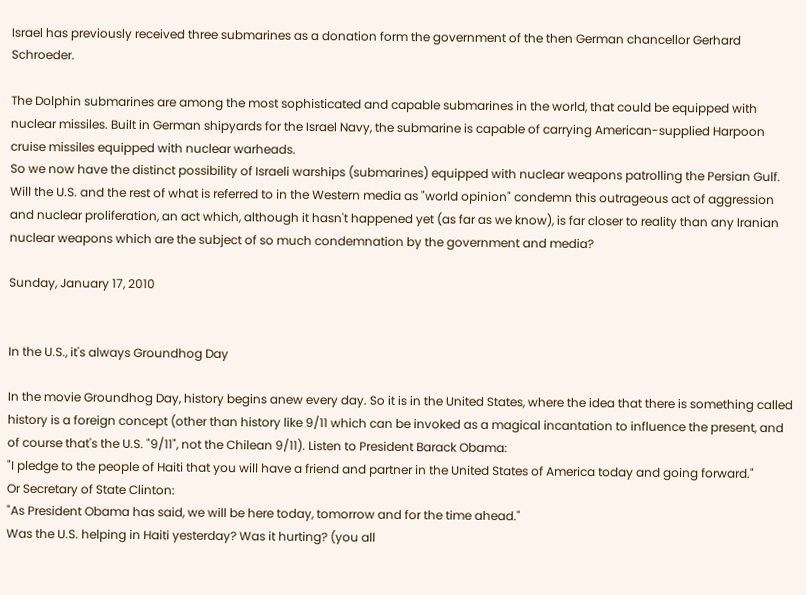Israel has previously received three submarines as a donation form the government of the then German chancellor Gerhard Schroeder.

The Dolphin submarines are among the most sophisticated and capable submarines in the world, that could be equipped with nuclear missiles. Built in German shipyards for the Israel Navy, the submarine is capable of carrying American-supplied Harpoon cruise missiles equipped with nuclear warheads.
So we now have the distinct possibility of Israeli warships (submarines) equipped with nuclear weapons patrolling the Persian Gulf. Will the U.S. and the rest of what is referred to in the Western media as "world opinion" condemn this outrageous act of aggression and nuclear proliferation, an act which, although it hasn't happened yet (as far as we know), is far closer to reality than any Iranian nuclear weapons which are the subject of so much condemnation by the government and media?

Sunday, January 17, 2010


In the U.S., it's always Groundhog Day

In the movie Groundhog Day, history begins anew every day. So it is in the United States, where the idea that there is something called history is a foreign concept (other than history like 9/11 which can be invoked as a magical incantation to influence the present, and of course that's the U.S. "9/11", not the Chilean 9/11). Listen to President Barack Obama:
"I pledge to the people of Haiti that you will have a friend and partner in the United States of America today and going forward."
Or Secretary of State Clinton:
"As President Obama has said, we will be here today, tomorrow and for the time ahead."
Was the U.S. helping in Haiti yesterday? Was it hurting? (you all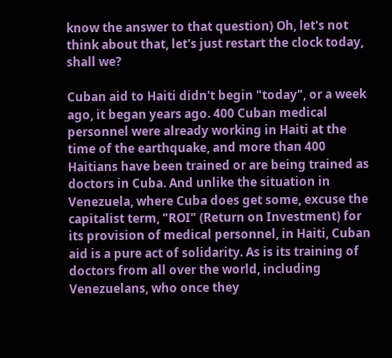know the answer to that question) Oh, let's not think about that, let's just restart the clock today, shall we?

Cuban aid to Haiti didn't begin "today", or a week ago, it began years ago. 400 Cuban medical personnel were already working in Haiti at the time of the earthquake, and more than 400 Haitians have been trained or are being trained as doctors in Cuba. And unlike the situation in Venezuela, where Cuba does get some, excuse the capitalist term, "ROI" (Return on Investment) for its provision of medical personnel, in Haiti, Cuban aid is a pure act of solidarity. As is its training of doctors from all over the world, including Venezuelans, who once they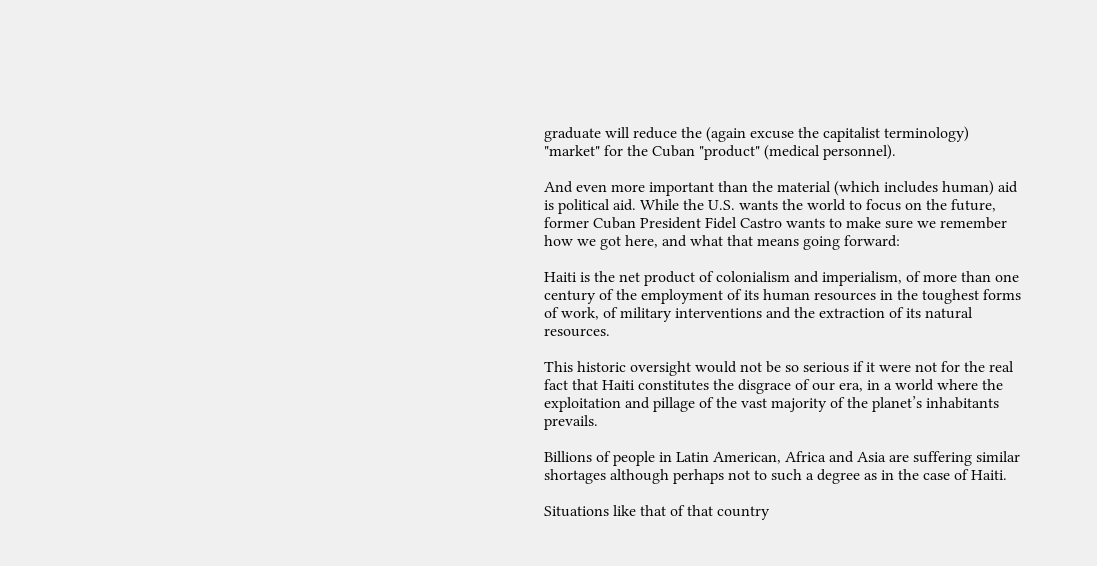graduate will reduce the (again excuse the capitalist terminology) "market" for the Cuban "product" (medical personnel).

And even more important than the material (which includes human) aid is political aid. While the U.S. wants the world to focus on the future, former Cuban President Fidel Castro wants to make sure we remember how we got here, and what that means going forward:

Haiti is the net product of colonialism and imperialism, of more than one century of the employment of its human resources in the toughest forms of work, of military interventions and the extraction of its natural resources.

This historic oversight would not be so serious if it were not for the real fact that Haiti constitutes the disgrace of our era, in a world where the exploitation and pillage of the vast majority of the planet’s inhabitants prevails.

Billions of people in Latin American, Africa and Asia are suffering similar shortages although perhaps not to such a degree as in the case of Haiti.

Situations like that of that country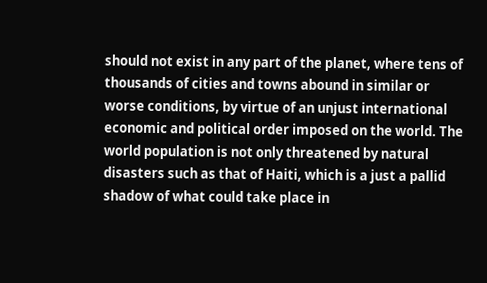should not exist in any part of the planet, where tens of thousands of cities and towns abound in similar or worse conditions, by virtue of an unjust international economic and political order imposed on the world. The world population is not only threatened by natural disasters such as that of Haiti, which is a just a pallid shadow of what could take place in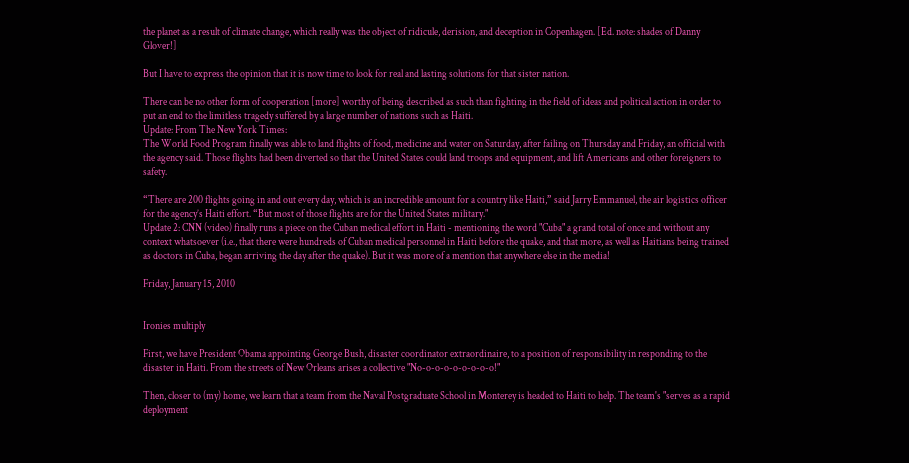the planet as a result of climate change, which really was the object of ridicule, derision, and deception in Copenhagen. [Ed. note: shades of Danny Glover!]

But I have to express the opinion that it is now time to look for real and lasting solutions for that sister nation.

There can be no other form of cooperation [more] worthy of being described as such than fighting in the field of ideas and political action in order to put an end to the limitless tragedy suffered by a large number of nations such as Haiti.
Update: From The New York Times:
The World Food Program finally was able to land flights of food, medicine and water on Saturday, after failing on Thursday and Friday, an official with the agency said. Those flights had been diverted so that the United States could land troops and equipment, and lift Americans and other foreigners to safety.

“There are 200 flights going in and out every day, which is an incredible amount for a country like Haiti,” said Jarry Emmanuel, the air logistics officer for the agency’s Haiti effort. “But most of those flights are for the United States military."
Update 2: CNN (video) finally runs a piece on the Cuban medical effort in Haiti - mentioning the word "Cuba" a grand total of once and without any context whatsoever (i.e., that there were hundreds of Cuban medical personnel in Haiti before the quake, and that more, as well as Haitians being trained as doctors in Cuba, began arriving the day after the quake). But it was more of a mention that anywhere else in the media!

Friday, January 15, 2010


Ironies multiply

First, we have President Obama appointing George Bush, disaster coordinator extraordinaire, to a position of responsibility in responding to the disaster in Haiti. From the streets of New Orleans arises a collective "No-o-o-o-o-o-o-o-o!"

Then, closer to (my) home, we learn that a team from the Naval Postgraduate School in Monterey is headed to Haiti to help. The team's "serves as a rapid deployment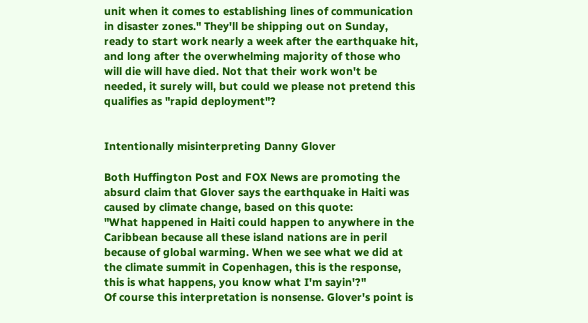unit when it comes to establishing lines of communication in disaster zones." They'll be shipping out on Sunday, ready to start work nearly a week after the earthquake hit, and long after the overwhelming majority of those who will die will have died. Not that their work won't be needed, it surely will, but could we please not pretend this qualifies as "rapid deployment"?


Intentionally misinterpreting Danny Glover

Both Huffington Post and FOX News are promoting the absurd claim that Glover says the earthquake in Haiti was caused by climate change, based on this quote:
"What happened in Haiti could happen to anywhere in the Caribbean because all these island nations are in peril because of global warming. When we see what we did at the climate summit in Copenhagen, this is the response, this is what happens, you know what I'm sayin'?"
Of course this interpretation is nonsense. Glover's point is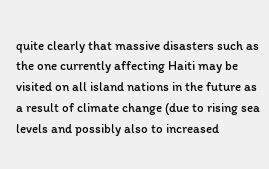quite clearly that massive disasters such as the one currently affecting Haiti may be visited on all island nations in the future as a result of climate change (due to rising sea levels and possibly also to increased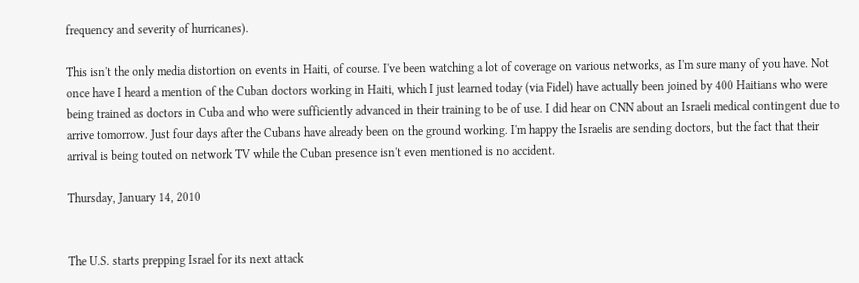frequency and severity of hurricanes).

This isn't the only media distortion on events in Haiti, of course. I've been watching a lot of coverage on various networks, as I'm sure many of you have. Not once have I heard a mention of the Cuban doctors working in Haiti, which I just learned today (via Fidel) have actually been joined by 400 Haitians who were being trained as doctors in Cuba and who were sufficiently advanced in their training to be of use. I did hear on CNN about an Israeli medical contingent due to arrive tomorrow. Just four days after the Cubans have already been on the ground working. I'm happy the Israelis are sending doctors, but the fact that their arrival is being touted on network TV while the Cuban presence isn't even mentioned is no accident.

Thursday, January 14, 2010


The U.S. starts prepping Israel for its next attack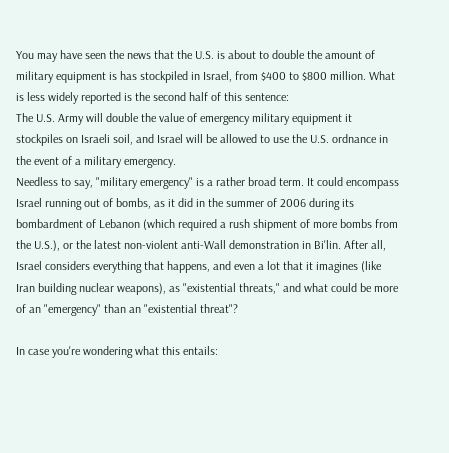You may have seen the news that the U.S. is about to double the amount of military equipment is has stockpiled in Israel, from $400 to $800 million. What is less widely reported is the second half of this sentence:
The U.S. Army will double the value of emergency military equipment it stockpiles on Israeli soil, and Israel will be allowed to use the U.S. ordnance in the event of a military emergency.
Needless to say, "military emergency" is a rather broad term. It could encompass Israel running out of bombs, as it did in the summer of 2006 during its bombardment of Lebanon (which required a rush shipment of more bombs from the U.S.), or the latest non-violent anti-Wall demonstration in Bi'lin. After all, Israel considers everything that happens, and even a lot that it imagines (like Iran building nuclear weapons), as "existential threats," and what could be more of an "emergency" than an "existential threat"?

In case you're wondering what this entails: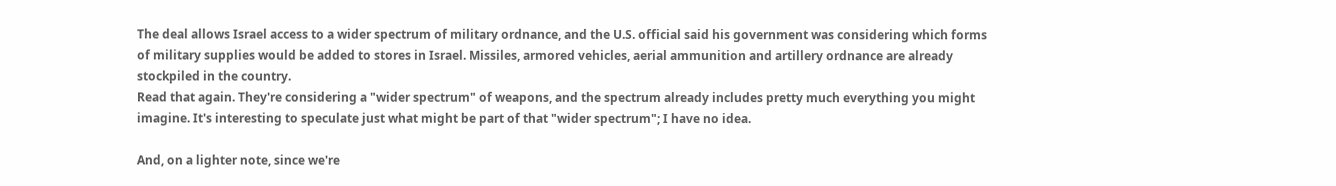The deal allows Israel access to a wider spectrum of military ordnance, and the U.S. official said his government was considering which forms of military supplies would be added to stores in Israel. Missiles, armored vehicles, aerial ammunition and artillery ordnance are already stockpiled in the country.
Read that again. They're considering a "wider spectrum" of weapons, and the spectrum already includes pretty much everything you might imagine. It's interesting to speculate just what might be part of that "wider spectrum"; I have no idea.

And, on a lighter note, since we're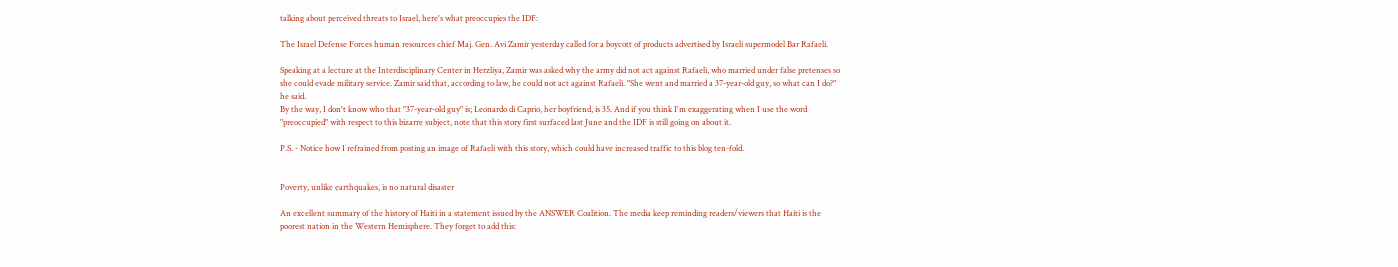talking about perceived threats to Israel, here's what preoccupies the IDF:

The Israel Defense Forces human resources chief Maj. Gen. Avi Zamir yesterday called for a boycott of products advertised by Israeli supermodel Bar Rafaeli.

Speaking at a lecture at the Interdisciplinary Center in Herzliya, Zamir was asked why the army did not act against Rafaeli, who married under false pretenses so she could evade military service. Zamir said that, according to law, he could not act against Rafaeli. "She went and married a 37-year-old guy, so what can I do?" he said.
By the way, I don't know who that "37-year-old guy" is; Leonardo di Caprio, her boyfriend, is 35. And if you think I'm exaggerating when I use the word "preoccupied" with respect to this bizarre subject, note that this story first surfaced last June and the IDF is still going on about it.

P.S. - Notice how I refrained from posting an image of Rafaeli with this story, which could have increased traffic to this blog ten-fold.


Poverty, unlike earthquakes, is no natural disaster

An excellent summary of the history of Haiti in a statement issued by the ANSWER Coalition. The media keep reminding readers/viewers that Haiti is the poorest nation in the Western Hemisphere. They forget to add this: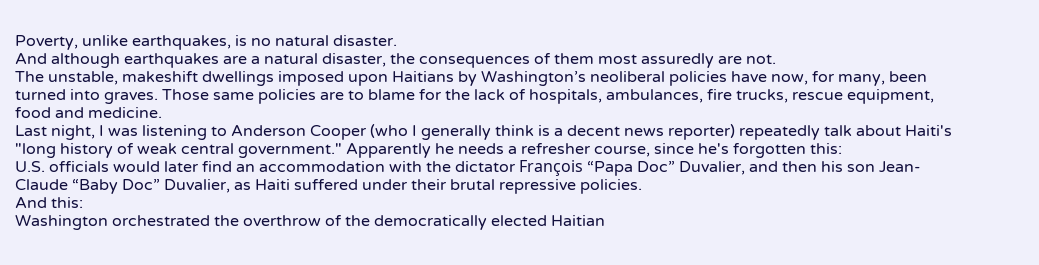Poverty, unlike earthquakes, is no natural disaster.
And although earthquakes are a natural disaster, the consequences of them most assuredly are not.
The unstable, makeshift dwellings imposed upon Haitians by Washington’s neoliberal policies have now, for many, been turned into graves. Those same policies are to blame for the lack of hospitals, ambulances, fire trucks, rescue equipment, food and medicine.
Last night, I was listening to Anderson Cooper (who I generally think is a decent news reporter) repeatedly talk about Haiti's "long history of weak central government." Apparently he needs a refresher course, since he's forgotten this:
U.S. officials would later find an accommodation with the dictator François “Papa Doc” Duvalier, and then his son Jean-Claude “Baby Doc” Duvalier, as Haiti suffered under their brutal repressive policies.
And this:
Washington orchestrated the overthrow of the democratically elected Haitian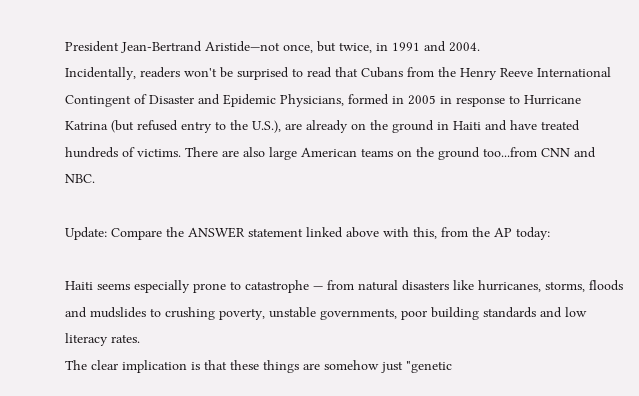President Jean-Bertrand Aristide—not once, but twice, in 1991 and 2004.
Incidentally, readers won't be surprised to read that Cubans from the Henry Reeve International Contingent of Disaster and Epidemic Physicians, formed in 2005 in response to Hurricane Katrina (but refused entry to the U.S.), are already on the ground in Haiti and have treated hundreds of victims. There are also large American teams on the ground too...from CNN and NBC.

Update: Compare the ANSWER statement linked above with this, from the AP today:

Haiti seems especially prone to catastrophe — from natural disasters like hurricanes, storms, floods and mudslides to crushing poverty, unstable governments, poor building standards and low literacy rates.
The clear implication is that these things are somehow just "genetic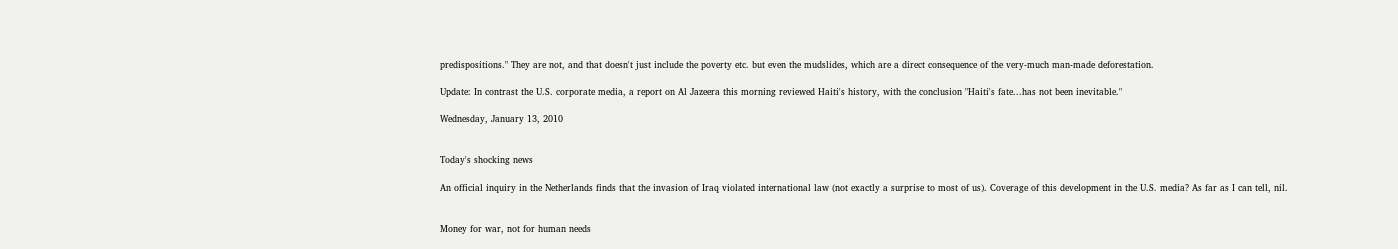predispositions." They are not, and that doesn't just include the poverty etc. but even the mudslides, which are a direct consequence of the very-much man-made deforestation.

Update: In contrast the U.S. corporate media, a report on Al Jazeera this morning reviewed Haiti's history, with the conclusion "Haiti's fate...has not been inevitable."

Wednesday, January 13, 2010


Today's shocking news

An official inquiry in the Netherlands finds that the invasion of Iraq violated international law (not exactly a surprise to most of us). Coverage of this development in the U.S. media? As far as I can tell, nil.


Money for war, not for human needs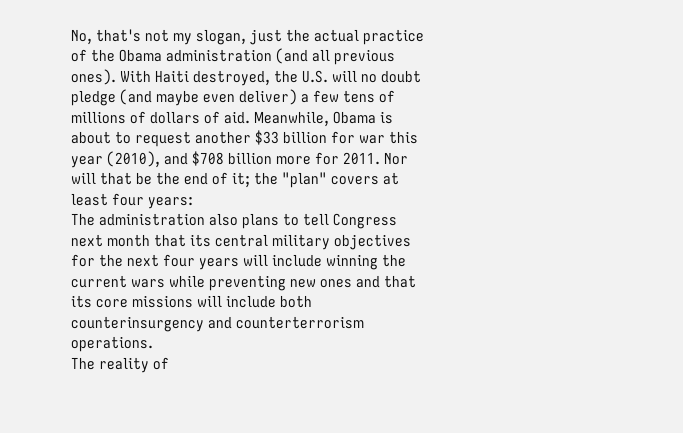No, that's not my slogan, just the actual practice of the Obama administration (and all previous ones). With Haiti destroyed, the U.S. will no doubt pledge (and maybe even deliver) a few tens of millions of dollars of aid. Meanwhile, Obama is about to request another $33 billion for war this year (2010), and $708 billion more for 2011. Nor will that be the end of it; the "plan" covers at least four years:
The administration also plans to tell Congress next month that its central military objectives for the next four years will include winning the current wars while preventing new ones and that its core missions will include both counterinsurgency and counterterrorism operations.
The reality of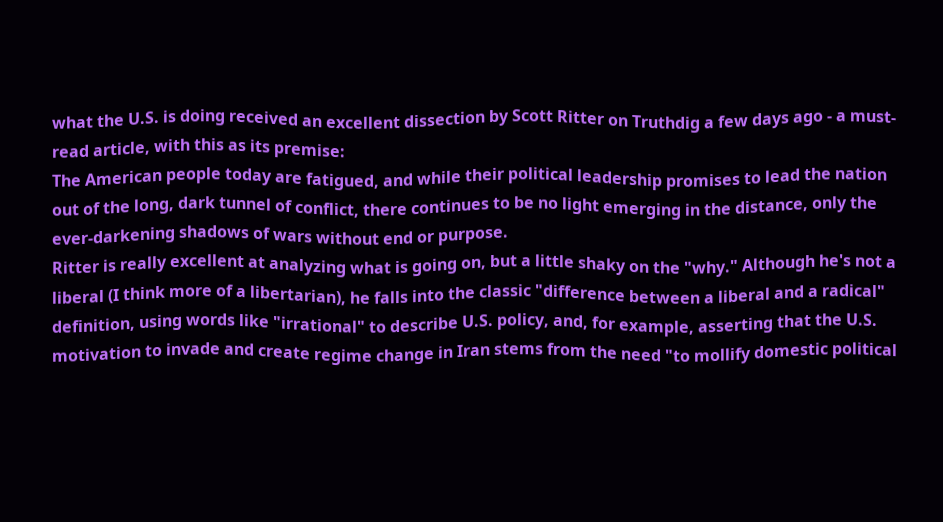what the U.S. is doing received an excellent dissection by Scott Ritter on Truthdig a few days ago - a must-read article, with this as its premise:
The American people today are fatigued, and while their political leadership promises to lead the nation out of the long, dark tunnel of conflict, there continues to be no light emerging in the distance, only the ever-darkening shadows of wars without end or purpose.
Ritter is really excellent at analyzing what is going on, but a little shaky on the "why." Although he's not a liberal (I think more of a libertarian), he falls into the classic "difference between a liberal and a radical" definition, using words like "irrational" to describe U.S. policy, and, for example, asserting that the U.S. motivation to invade and create regime change in Iran stems from the need "to mollify domestic political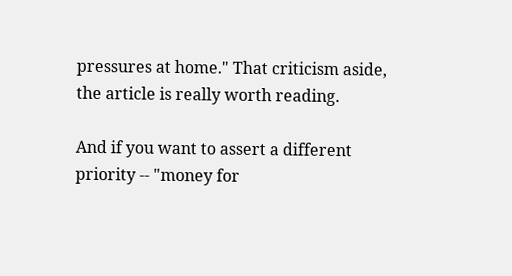pressures at home." That criticism aside, the article is really worth reading.

And if you want to assert a different priority -- "money for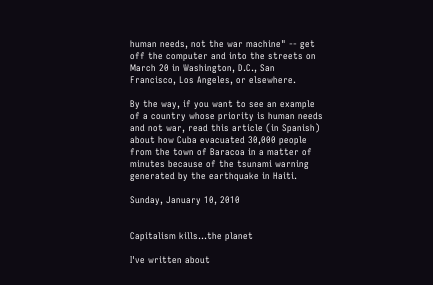human needs, not the war machine" -- get off the computer and into the streets on March 20 in Washington, D.C., San Francisco, Los Angeles, or elsewhere.

By the way, if you want to see an example of a country whose priority is human needs and not war, read this article (in Spanish) about how Cuba evacuated 30,000 people from the town of Baracoa in a matter of minutes because of the tsunami warning generated by the earthquake in Haiti.

Sunday, January 10, 2010


Capitalism kills...the planet

I've written about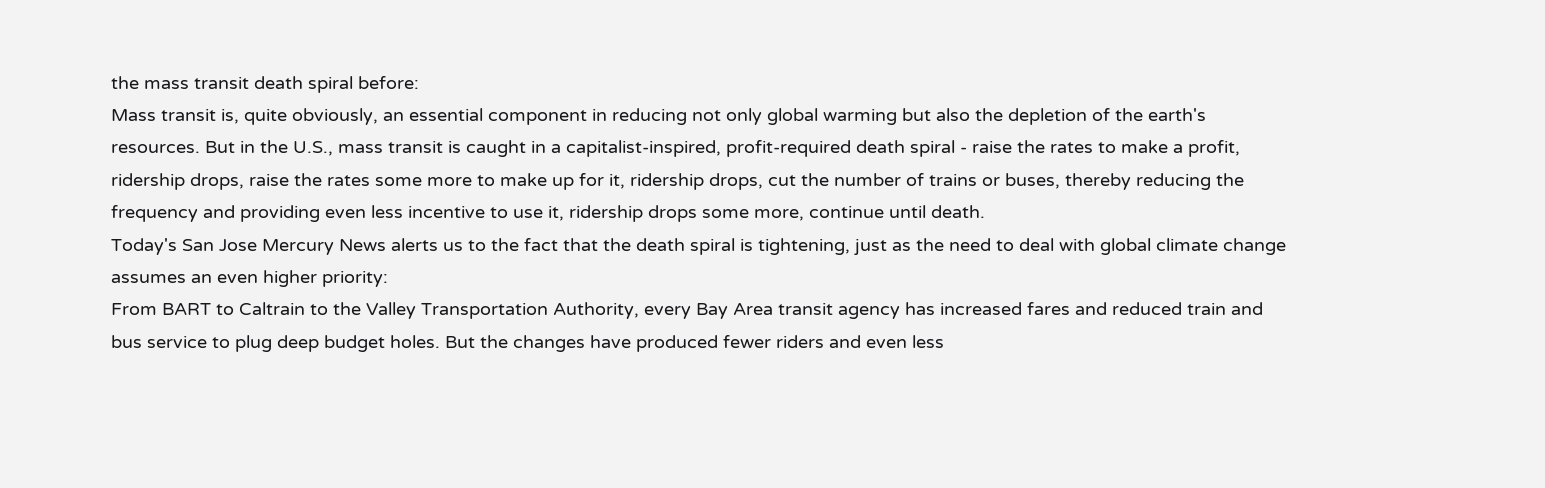the mass transit death spiral before:
Mass transit is, quite obviously, an essential component in reducing not only global warming but also the depletion of the earth's resources. But in the U.S., mass transit is caught in a capitalist-inspired, profit-required death spiral - raise the rates to make a profit, ridership drops, raise the rates some more to make up for it, ridership drops, cut the number of trains or buses, thereby reducing the frequency and providing even less incentive to use it, ridership drops some more, continue until death.
Today's San Jose Mercury News alerts us to the fact that the death spiral is tightening, just as the need to deal with global climate change assumes an even higher priority:
From BART to Caltrain to the Valley Transportation Authority, every Bay Area transit agency has increased fares and reduced train and bus service to plug deep budget holes. But the changes have produced fewer riders and even less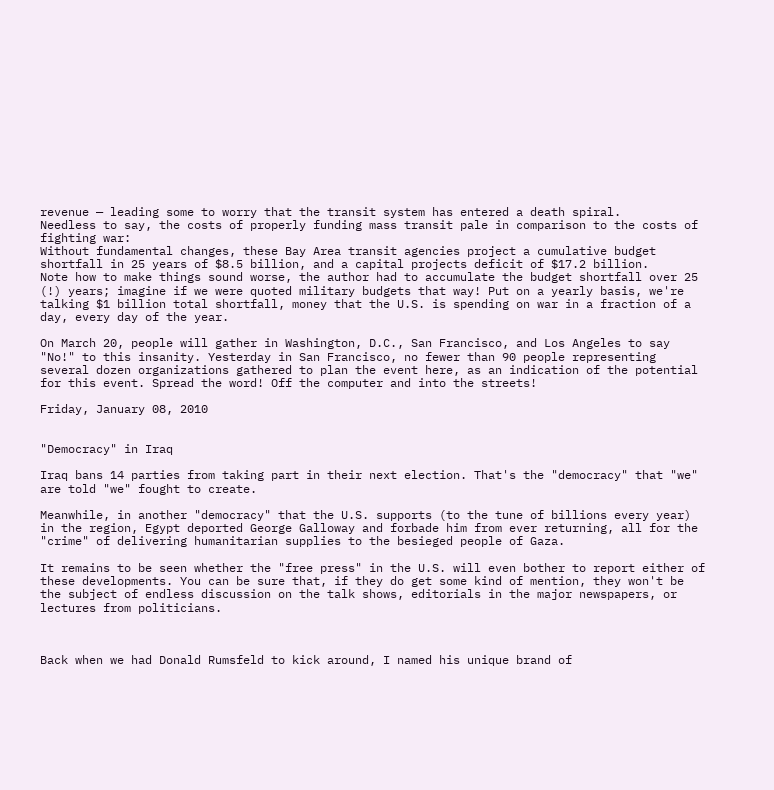revenue — leading some to worry that the transit system has entered a death spiral.
Needless to say, the costs of properly funding mass transit pale in comparison to the costs of fighting war:
Without fundamental changes, these Bay Area transit agencies project a cumulative budget shortfall in 25 years of $8.5 billion, and a capital projects deficit of $17.2 billion.
Note how to make things sound worse, the author had to accumulate the budget shortfall over 25 (!) years; imagine if we were quoted military budgets that way! Put on a yearly basis, we're talking $1 billion total shortfall, money that the U.S. is spending on war in a fraction of a day, every day of the year.

On March 20, people will gather in Washington, D.C., San Francisco, and Los Angeles to say "No!" to this insanity. Yesterday in San Francisco, no fewer than 90 people representing several dozen organizations gathered to plan the event here, as an indication of the potential for this event. Spread the word! Off the computer and into the streets!

Friday, January 08, 2010


"Democracy" in Iraq

Iraq bans 14 parties from taking part in their next election. That's the "democracy" that "we" are told "we" fought to create.

Meanwhile, in another "democracy" that the U.S. supports (to the tune of billions every year) in the region, Egypt deported George Galloway and forbade him from ever returning, all for the "crime" of delivering humanitarian supplies to the besieged people of Gaza.

It remains to be seen whether the "free press" in the U.S. will even bother to report either of these developments. You can be sure that, if they do get some kind of mention, they won't be the subject of endless discussion on the talk shows, editorials in the major newspapers, or lectures from politicians.



Back when we had Donald Rumsfeld to kick around, I named his unique brand of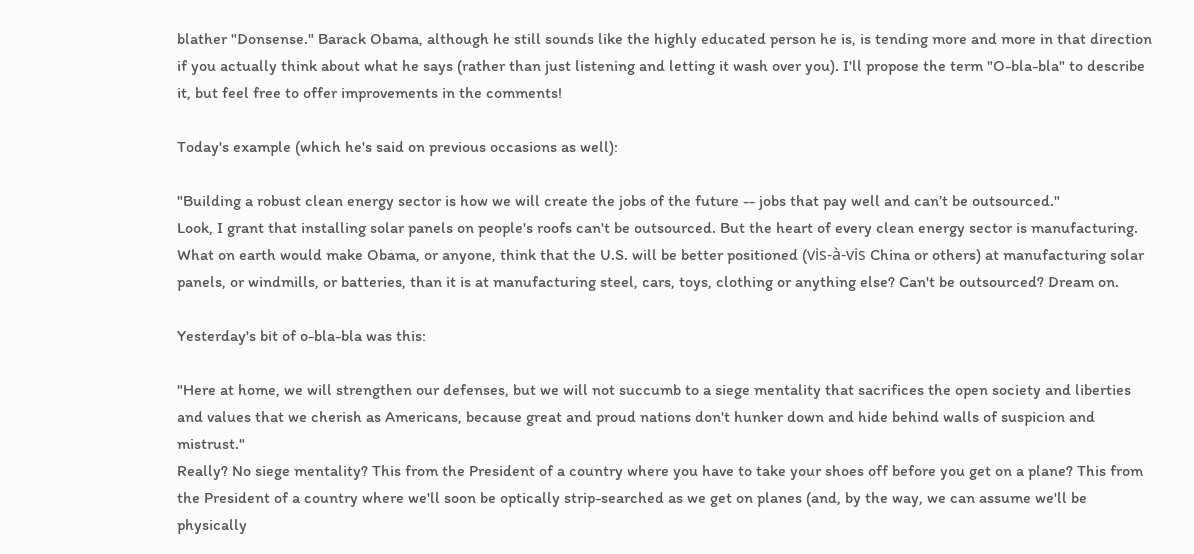blather "Donsense." Barack Obama, although he still sounds like the highly educated person he is, is tending more and more in that direction if you actually think about what he says (rather than just listening and letting it wash over you). I'll propose the term "O-bla-bla" to describe it, but feel free to offer improvements in the comments!

Today's example (which he's said on previous occasions as well):

"Building a robust clean energy sector is how we will create the jobs of the future -- jobs that pay well and can’t be outsourced."
Look, I grant that installing solar panels on people's roofs can't be outsourced. But the heart of every clean energy sector is manufacturing. What on earth would make Obama, or anyone, think that the U.S. will be better positioned (vis-à-vis China or others) at manufacturing solar panels, or windmills, or batteries, than it is at manufacturing steel, cars, toys, clothing or anything else? Can't be outsourced? Dream on.

Yesterday's bit of o-bla-bla was this:

"Here at home, we will strengthen our defenses, but we will not succumb to a siege mentality that sacrifices the open society and liberties and values that we cherish as Americans, because great and proud nations don't hunker down and hide behind walls of suspicion and mistrust."
Really? No siege mentality? This from the President of a country where you have to take your shoes off before you get on a plane? This from the President of a country where we'll soon be optically strip-searched as we get on planes (and, by the way, we can assume we'll be physically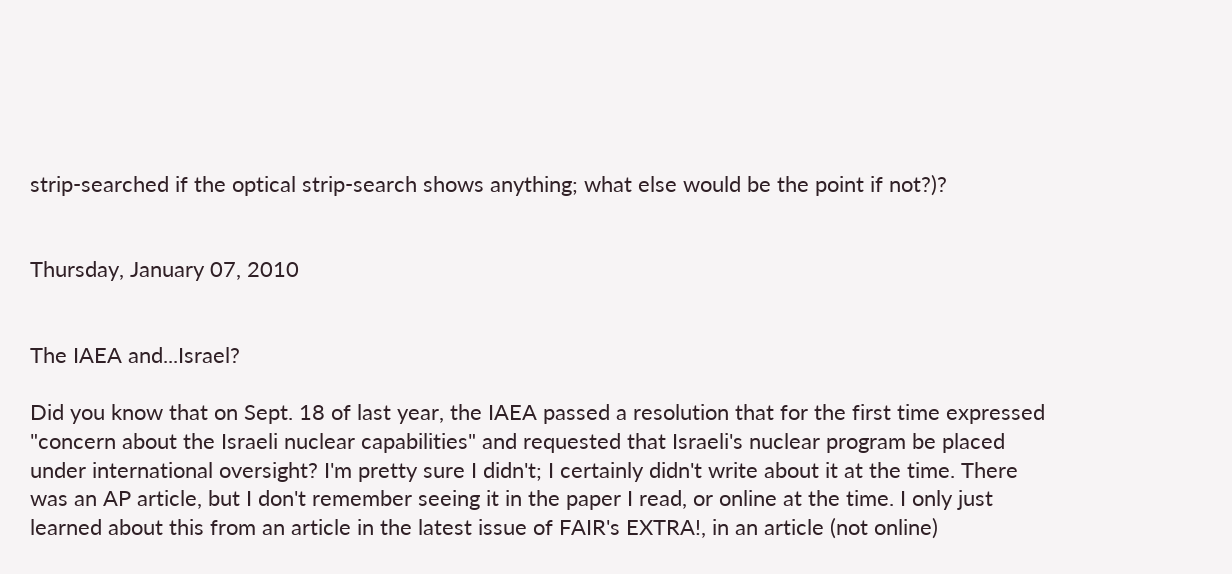strip-searched if the optical strip-search shows anything; what else would be the point if not?)?


Thursday, January 07, 2010


The IAEA and...Israel?

Did you know that on Sept. 18 of last year, the IAEA passed a resolution that for the first time expressed "concern about the Israeli nuclear capabilities" and requested that Israeli's nuclear program be placed under international oversight? I'm pretty sure I didn't; I certainly didn't write about it at the time. There was an AP article, but I don't remember seeing it in the paper I read, or online at the time. I only just learned about this from an article in the latest issue of FAIR's EXTRA!, in an article (not online)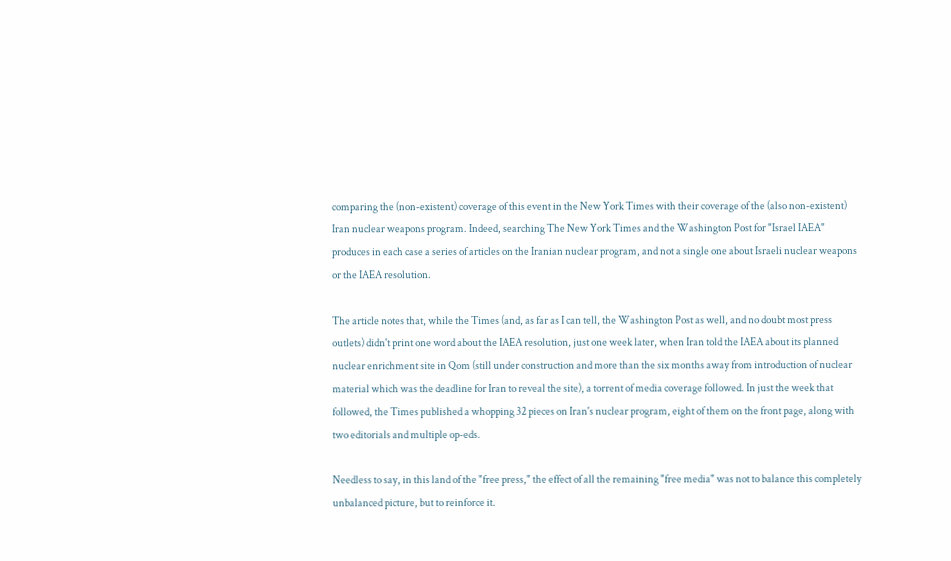comparing the (non-existent) coverage of this event in the New York Times with their coverage of the (also non-existent) Iran nuclear weapons program. Indeed, searching The New York Times and the Washington Post for "Israel IAEA" produces in each case a series of articles on the Iranian nuclear program, and not a single one about Israeli nuclear weapons or the IAEA resolution.

The article notes that, while the Times (and, as far as I can tell, the Washington Post as well, and no doubt most press outlets) didn't print one word about the IAEA resolution, just one week later, when Iran told the IAEA about its planned nuclear enrichment site in Qom (still under construction and more than the six months away from introduction of nuclear material which was the deadline for Iran to reveal the site), a torrent of media coverage followed. In just the week that followed, the Times published a whopping 32 pieces on Iran's nuclear program, eight of them on the front page, along with two editorials and multiple op-eds.

Needless to say, in this land of the "free press," the effect of all the remaining "free media" was not to balance this completely unbalanced picture, but to reinforce it.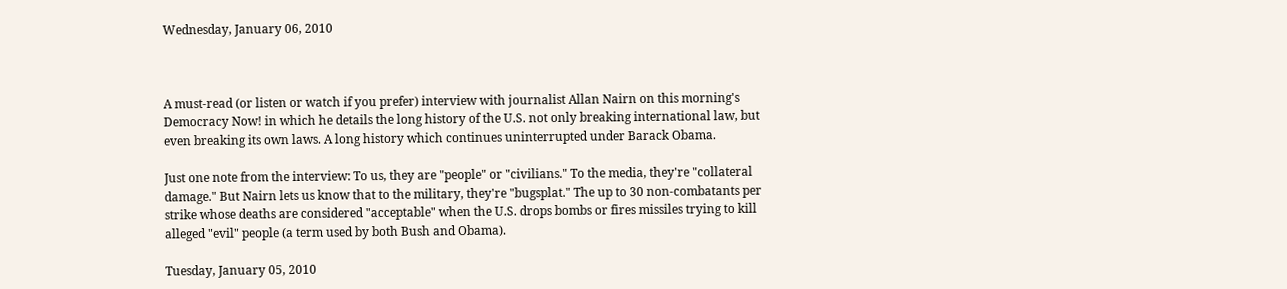Wednesday, January 06, 2010



A must-read (or listen or watch if you prefer) interview with journalist Allan Nairn on this morning's Democracy Now! in which he details the long history of the U.S. not only breaking international law, but even breaking its own laws. A long history which continues uninterrupted under Barack Obama.

Just one note from the interview: To us, they are "people" or "civilians." To the media, they're "collateral damage." But Nairn lets us know that to the military, they're "bugsplat." The up to 30 non-combatants per strike whose deaths are considered "acceptable" when the U.S. drops bombs or fires missiles trying to kill alleged "evil" people (a term used by both Bush and Obama).

Tuesday, January 05, 2010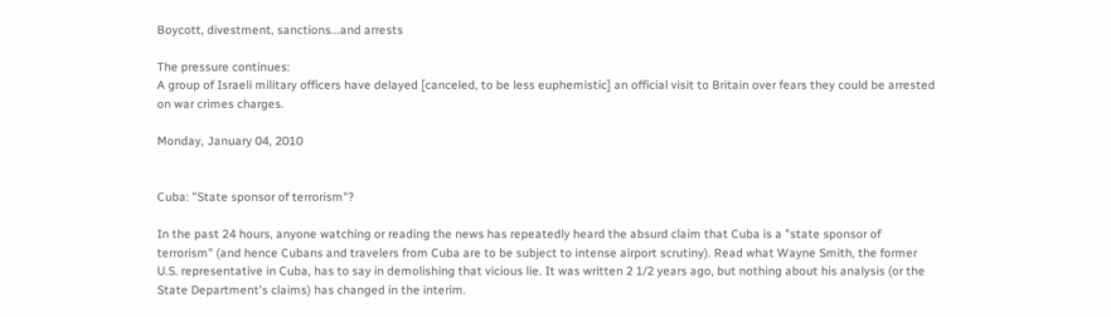Boycott, divestment, sanctions...and arrests

The pressure continues:
A group of Israeli military officers have delayed [canceled, to be less euphemistic] an official visit to Britain over fears they could be arrested on war crimes charges.

Monday, January 04, 2010


Cuba: "State sponsor of terrorism"?

In the past 24 hours, anyone watching or reading the news has repeatedly heard the absurd claim that Cuba is a "state sponsor of terrorism" (and hence Cubans and travelers from Cuba are to be subject to intense airport scrutiny). Read what Wayne Smith, the former U.S. representative in Cuba, has to say in demolishing that vicious lie. It was written 2 1/2 years ago, but nothing about his analysis (or the State Department's claims) has changed in the interim.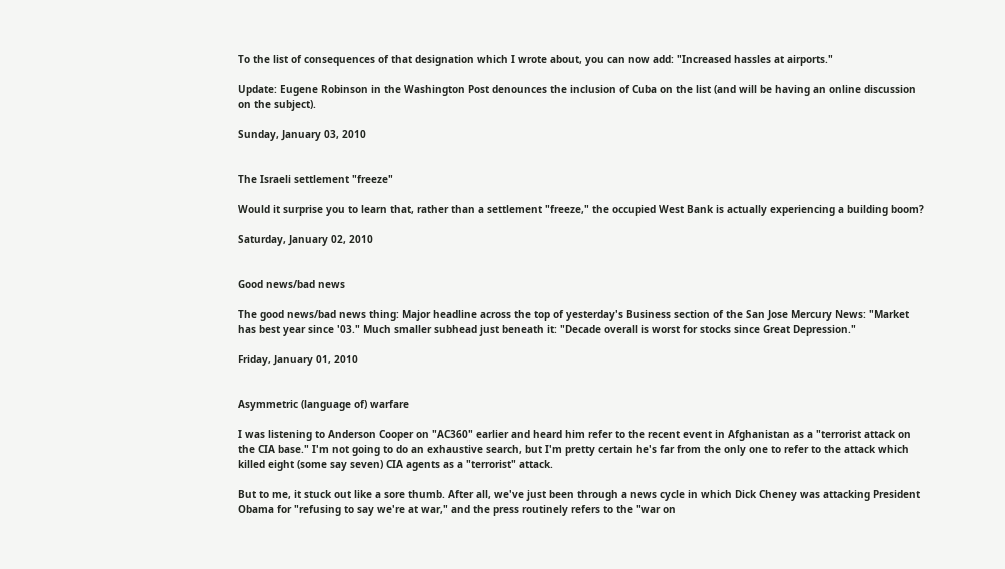To the list of consequences of that designation which I wrote about, you can now add: "Increased hassles at airports."

Update: Eugene Robinson in the Washington Post denounces the inclusion of Cuba on the list (and will be having an online discussion on the subject).

Sunday, January 03, 2010


The Israeli settlement "freeze"

Would it surprise you to learn that, rather than a settlement "freeze," the occupied West Bank is actually experiencing a building boom?

Saturday, January 02, 2010


Good news/bad news

The good news/bad news thing: Major headline across the top of yesterday's Business section of the San Jose Mercury News: "Market has best year since '03." Much smaller subhead just beneath it: "Decade overall is worst for stocks since Great Depression."

Friday, January 01, 2010


Asymmetric (language of) warfare

I was listening to Anderson Cooper on "AC360" earlier and heard him refer to the recent event in Afghanistan as a "terrorist attack on the CIA base." I'm not going to do an exhaustive search, but I'm pretty certain he's far from the only one to refer to the attack which killed eight (some say seven) CIA agents as a "terrorist" attack.

But to me, it stuck out like a sore thumb. After all, we've just been through a news cycle in which Dick Cheney was attacking President Obama for "refusing to say we're at war," and the press routinely refers to the "war on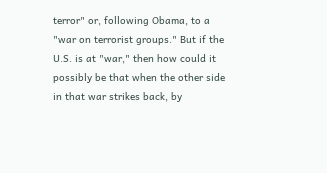terror" or, following Obama, to a "war on terrorist groups." But if the U.S. is at "war," then how could it possibly be that when the other side in that war strikes back, by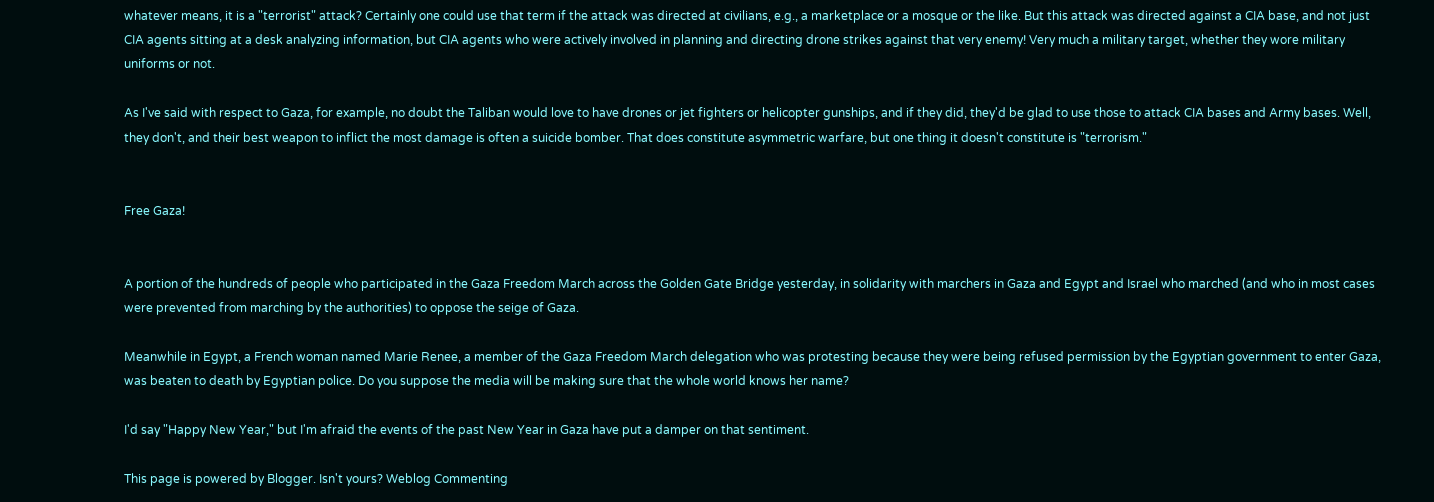whatever means, it is a "terrorist" attack? Certainly one could use that term if the attack was directed at civilians, e.g., a marketplace or a mosque or the like. But this attack was directed against a CIA base, and not just CIA agents sitting at a desk analyzing information, but CIA agents who were actively involved in planning and directing drone strikes against that very enemy! Very much a military target, whether they wore military uniforms or not.

As I've said with respect to Gaza, for example, no doubt the Taliban would love to have drones or jet fighters or helicopter gunships, and if they did, they'd be glad to use those to attack CIA bases and Army bases. Well, they don't, and their best weapon to inflict the most damage is often a suicide bomber. That does constitute asymmetric warfare, but one thing it doesn't constitute is "terrorism."


Free Gaza!


A portion of the hundreds of people who participated in the Gaza Freedom March across the Golden Gate Bridge yesterday, in solidarity with marchers in Gaza and Egypt and Israel who marched (and who in most cases were prevented from marching by the authorities) to oppose the seige of Gaza.

Meanwhile in Egypt, a French woman named Marie Renee, a member of the Gaza Freedom March delegation who was protesting because they were being refused permission by the Egyptian government to enter Gaza, was beaten to death by Egyptian police. Do you suppose the media will be making sure that the whole world knows her name?

I'd say "Happy New Year," but I'm afraid the events of the past New Year in Gaza have put a damper on that sentiment.

This page is powered by Blogger. Isn't yours? Weblog Commenting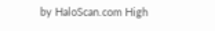by HaloScan.com High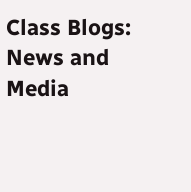Class Blogs: News and Media